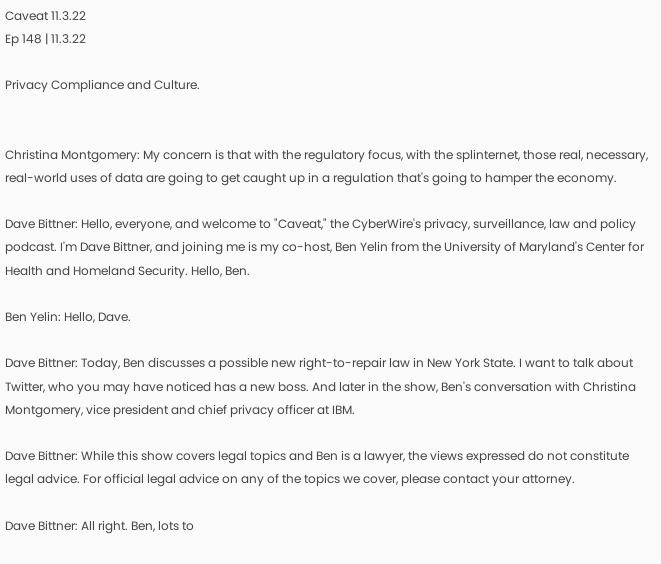Caveat 11.3.22
Ep 148 | 11.3.22

Privacy Compliance and Culture.


Christina Montgomery: My concern is that with the regulatory focus, with the splinternet, those real, necessary, real-world uses of data are going to get caught up in a regulation that's going to hamper the economy.

Dave Bittner: Hello, everyone, and welcome to "Caveat," the CyberWire's privacy, surveillance, law and policy podcast. I'm Dave Bittner, and joining me is my co-host, Ben Yelin from the University of Maryland's Center for Health and Homeland Security. Hello, Ben.

Ben Yelin: Hello, Dave.

Dave Bittner: Today, Ben discusses a possible new right-to-repair law in New York State. I want to talk about Twitter, who you may have noticed has a new boss. And later in the show, Ben's conversation with Christina Montgomery, vice president and chief privacy officer at IBM.

Dave Bittner: While this show covers legal topics and Ben is a lawyer, the views expressed do not constitute legal advice. For official legal advice on any of the topics we cover, please contact your attorney.

Dave Bittner: All right. Ben, lots to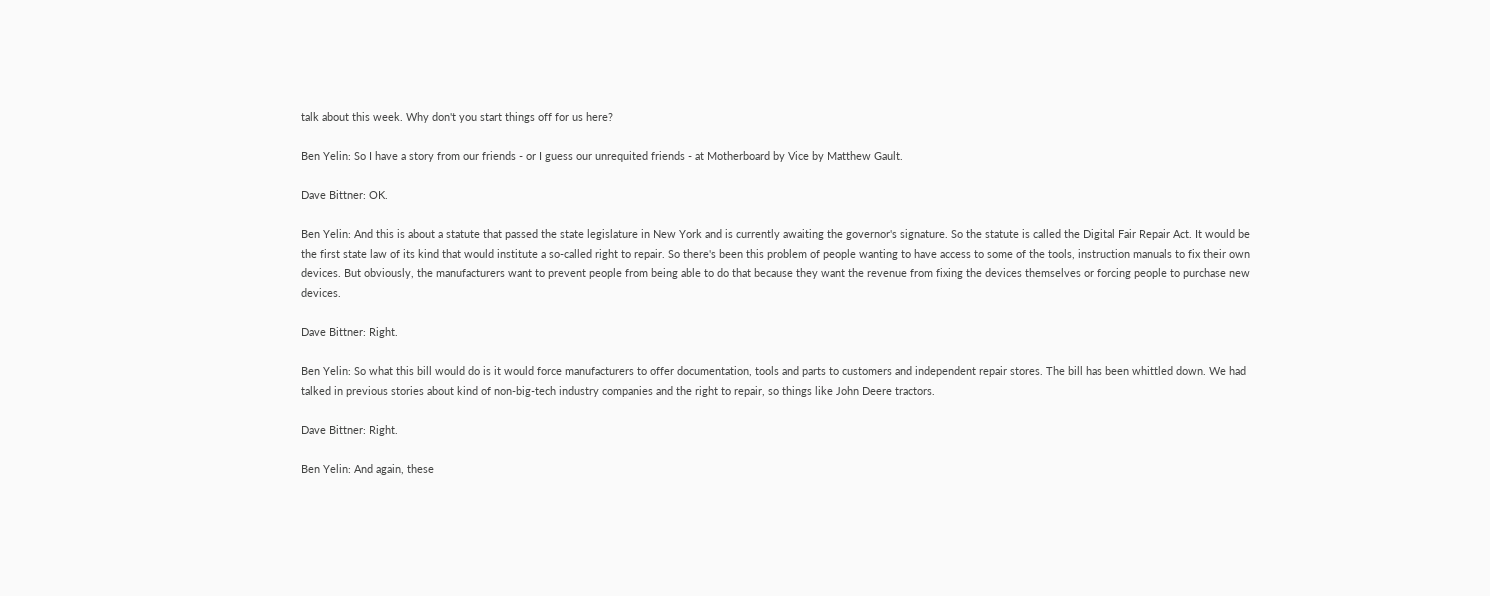talk about this week. Why don't you start things off for us here?

Ben Yelin: So I have a story from our friends - or I guess our unrequited friends - at Motherboard by Vice by Matthew Gault.

Dave Bittner: OK.

Ben Yelin: And this is about a statute that passed the state legislature in New York and is currently awaiting the governor's signature. So the statute is called the Digital Fair Repair Act. It would be the first state law of its kind that would institute a so-called right to repair. So there's been this problem of people wanting to have access to some of the tools, instruction manuals to fix their own devices. But obviously, the manufacturers want to prevent people from being able to do that because they want the revenue from fixing the devices themselves or forcing people to purchase new devices.

Dave Bittner: Right.

Ben Yelin: So what this bill would do is it would force manufacturers to offer documentation, tools and parts to customers and independent repair stores. The bill has been whittled down. We had talked in previous stories about kind of non-big-tech industry companies and the right to repair, so things like John Deere tractors.

Dave Bittner: Right.

Ben Yelin: And again, these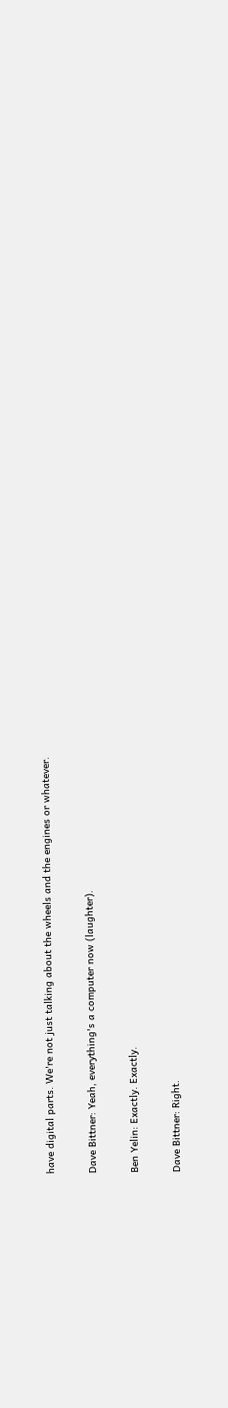have digital parts. We're not just talking about the wheels and the engines or whatever.

Dave Bittner: Yeah, everything's a computer now (laughter).

Ben Yelin: Exactly. Exactly.

Dave Bittner: Right.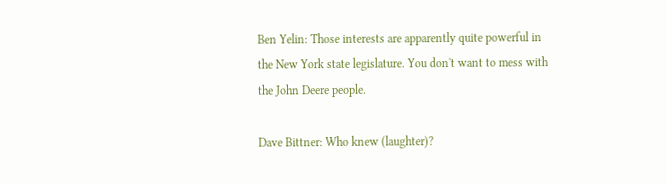Ben Yelin: Those interests are apparently quite powerful in the New York state legislature. You don't want to mess with the John Deere people.

Dave Bittner: Who knew (laughter)?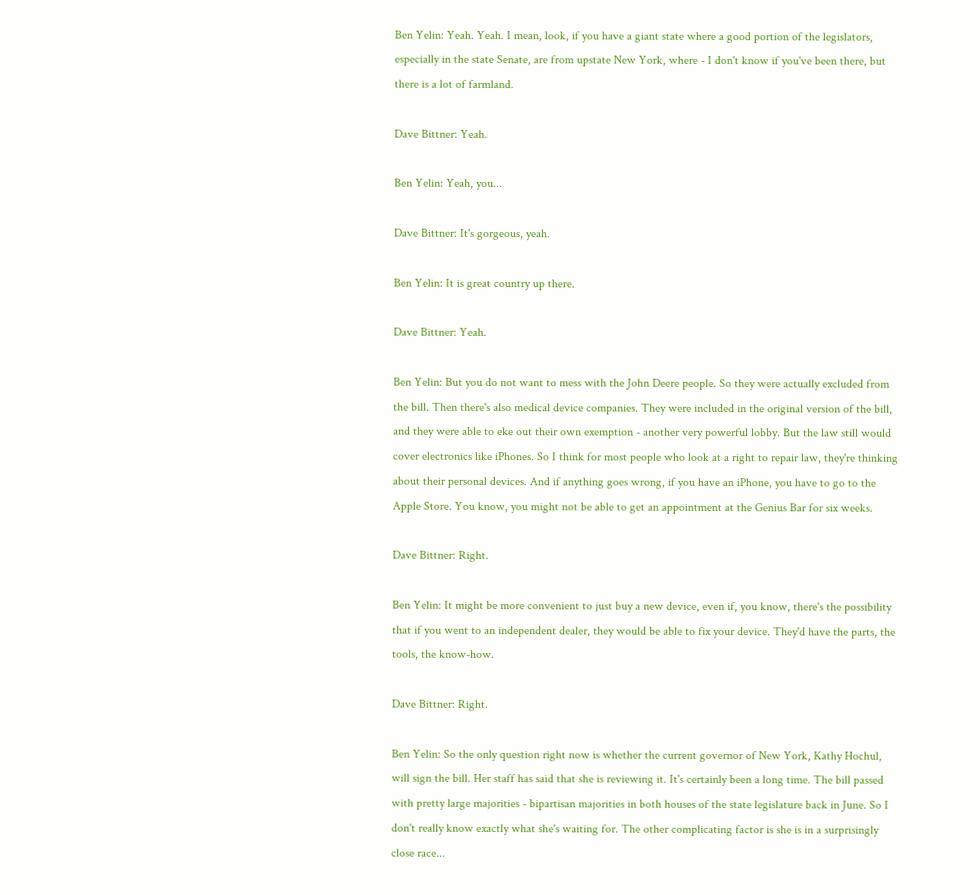Ben Yelin: Yeah. Yeah. I mean, look, if you have a giant state where a good portion of the legislators, especially in the state Senate, are from upstate New York, where - I don't know if you've been there, but there is a lot of farmland.

Dave Bittner: Yeah.

Ben Yelin: Yeah, you...

Dave Bittner: It's gorgeous, yeah.

Ben Yelin: It is great country up there.

Dave Bittner: Yeah.

Ben Yelin: But you do not want to mess with the John Deere people. So they were actually excluded from the bill. Then there's also medical device companies. They were included in the original version of the bill, and they were able to eke out their own exemption - another very powerful lobby. But the law still would cover electronics like iPhones. So I think for most people who look at a right to repair law, they're thinking about their personal devices. And if anything goes wrong, if you have an iPhone, you have to go to the Apple Store. You know, you might not be able to get an appointment at the Genius Bar for six weeks.

Dave Bittner: Right.

Ben Yelin: It might be more convenient to just buy a new device, even if, you know, there's the possibility that if you went to an independent dealer, they would be able to fix your device. They'd have the parts, the tools, the know-how.

Dave Bittner: Right.

Ben Yelin: So the only question right now is whether the current governor of New York, Kathy Hochul, will sign the bill. Her staff has said that she is reviewing it. It's certainly been a long time. The bill passed with pretty large majorities - bipartisan majorities in both houses of the state legislature back in June. So I don't really know exactly what she's waiting for. The other complicating factor is she is in a surprisingly close race...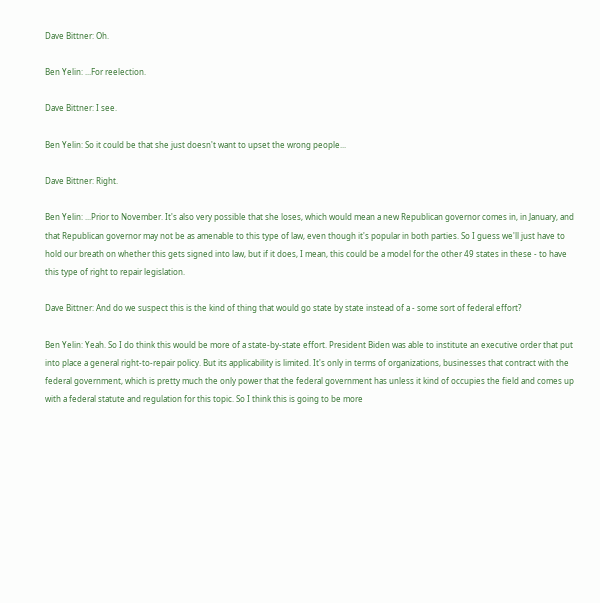Dave Bittner: Oh.

Ben Yelin: ...For reelection.

Dave Bittner: I see.

Ben Yelin: So it could be that she just doesn't want to upset the wrong people...

Dave Bittner: Right.

Ben Yelin: ...Prior to November. It's also very possible that she loses, which would mean a new Republican governor comes in, in January, and that Republican governor may not be as amenable to this type of law, even though it's popular in both parties. So I guess we'll just have to hold our breath on whether this gets signed into law, but if it does, I mean, this could be a model for the other 49 states in these - to have this type of right to repair legislation.

Dave Bittner: And do we suspect this is the kind of thing that would go state by state instead of a - some sort of federal effort?

Ben Yelin: Yeah. So I do think this would be more of a state-by-state effort. President Biden was able to institute an executive order that put into place a general right-to-repair policy. But its applicability is limited. It's only in terms of organizations, businesses that contract with the federal government, which is pretty much the only power that the federal government has unless it kind of occupies the field and comes up with a federal statute and regulation for this topic. So I think this is going to be more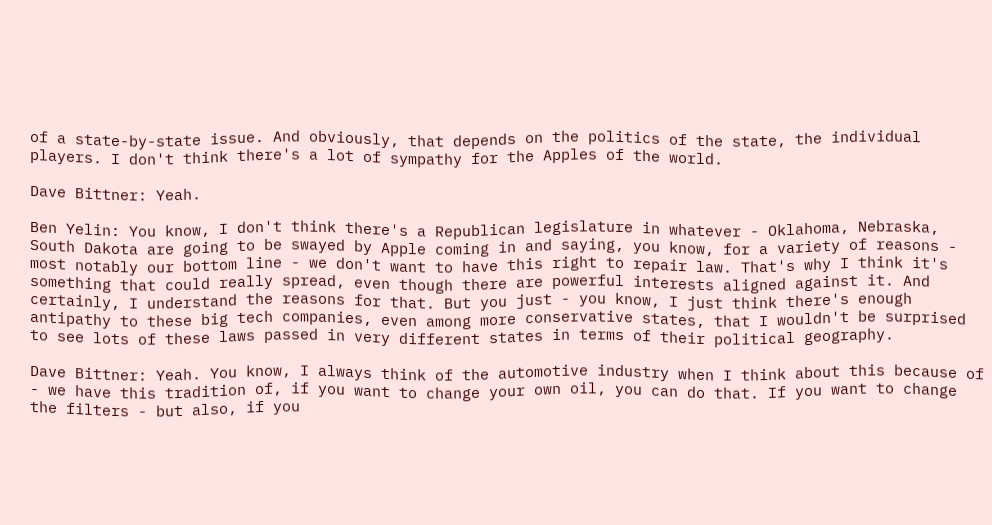of a state-by-state issue. And obviously, that depends on the politics of the state, the individual players. I don't think there's a lot of sympathy for the Apples of the world.

Dave Bittner: Yeah.

Ben Yelin: You know, I don't think there's a Republican legislature in whatever - Oklahoma, Nebraska, South Dakota are going to be swayed by Apple coming in and saying, you know, for a variety of reasons - most notably our bottom line - we don't want to have this right to repair law. That's why I think it's something that could really spread, even though there are powerful interests aligned against it. And certainly, I understand the reasons for that. But you just - you know, I just think there's enough antipathy to these big tech companies, even among more conservative states, that I wouldn't be surprised to see lots of these laws passed in very different states in terms of their political geography.

Dave Bittner: Yeah. You know, I always think of the automotive industry when I think about this because of - we have this tradition of, if you want to change your own oil, you can do that. If you want to change the filters - but also, if you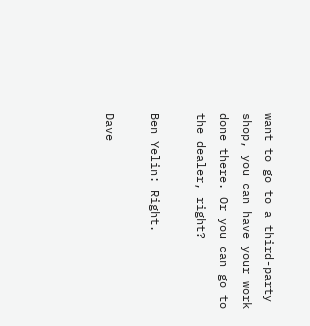want to go to a third-party shop, you can have your work done there. Or you can go to the dealer, right?

Ben Yelin: Right.

Dave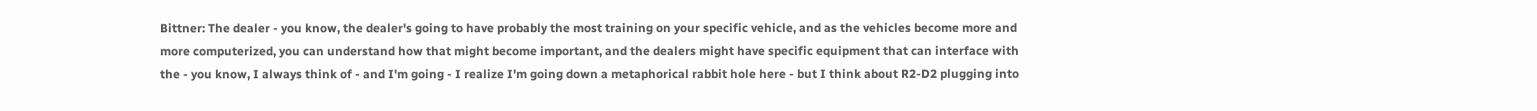Bittner: The dealer - you know, the dealer's going to have probably the most training on your specific vehicle, and as the vehicles become more and more computerized, you can understand how that might become important, and the dealers might have specific equipment that can interface with the - you know, I always think of - and I'm going - I realize I'm going down a metaphorical rabbit hole here - but I think about R2-D2 plugging into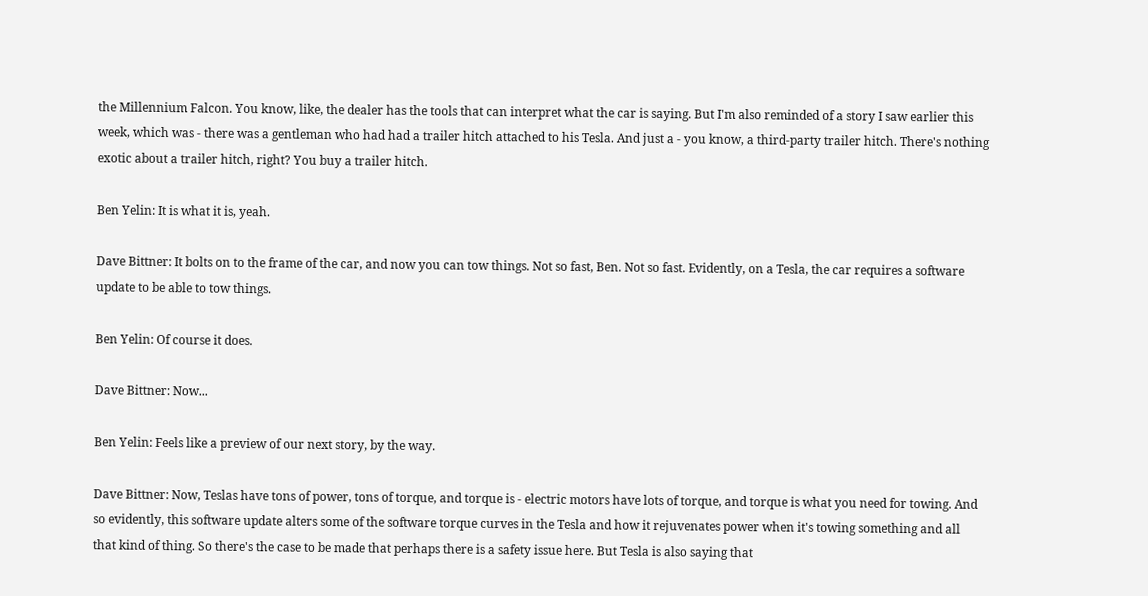the Millennium Falcon. You know, like, the dealer has the tools that can interpret what the car is saying. But I'm also reminded of a story I saw earlier this week, which was - there was a gentleman who had had a trailer hitch attached to his Tesla. And just a - you know, a third-party trailer hitch. There's nothing exotic about a trailer hitch, right? You buy a trailer hitch.

Ben Yelin: It is what it is, yeah.

Dave Bittner: It bolts on to the frame of the car, and now you can tow things. Not so fast, Ben. Not so fast. Evidently, on a Tesla, the car requires a software update to be able to tow things.

Ben Yelin: Of course it does.

Dave Bittner: Now...

Ben Yelin: Feels like a preview of our next story, by the way.

Dave Bittner: Now, Teslas have tons of power, tons of torque, and torque is - electric motors have lots of torque, and torque is what you need for towing. And so evidently, this software update alters some of the software torque curves in the Tesla and how it rejuvenates power when it's towing something and all that kind of thing. So there's the case to be made that perhaps there is a safety issue here. But Tesla is also saying that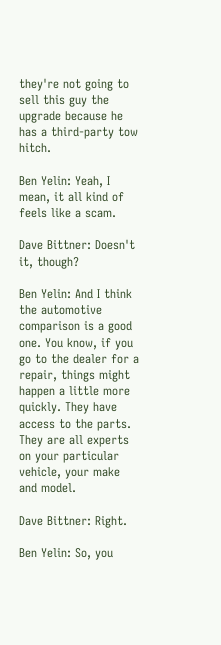they're not going to sell this guy the upgrade because he has a third-party tow hitch.

Ben Yelin: Yeah, I mean, it all kind of feels like a scam.

Dave Bittner: Doesn't it, though?

Ben Yelin: And I think the automotive comparison is a good one. You know, if you go to the dealer for a repair, things might happen a little more quickly. They have access to the parts. They are all experts on your particular vehicle, your make and model.

Dave Bittner: Right.

Ben Yelin: So, you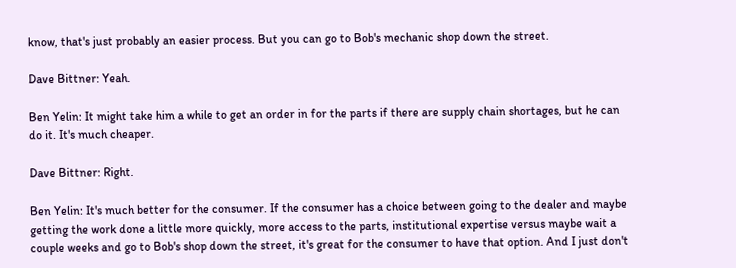know, that's just probably an easier process. But you can go to Bob's mechanic shop down the street.

Dave Bittner: Yeah.

Ben Yelin: It might take him a while to get an order in for the parts if there are supply chain shortages, but he can do it. It's much cheaper.

Dave Bittner: Right.

Ben Yelin: It's much better for the consumer. If the consumer has a choice between going to the dealer and maybe getting the work done a little more quickly, more access to the parts, institutional expertise versus maybe wait a couple weeks and go to Bob's shop down the street, it's great for the consumer to have that option. And I just don't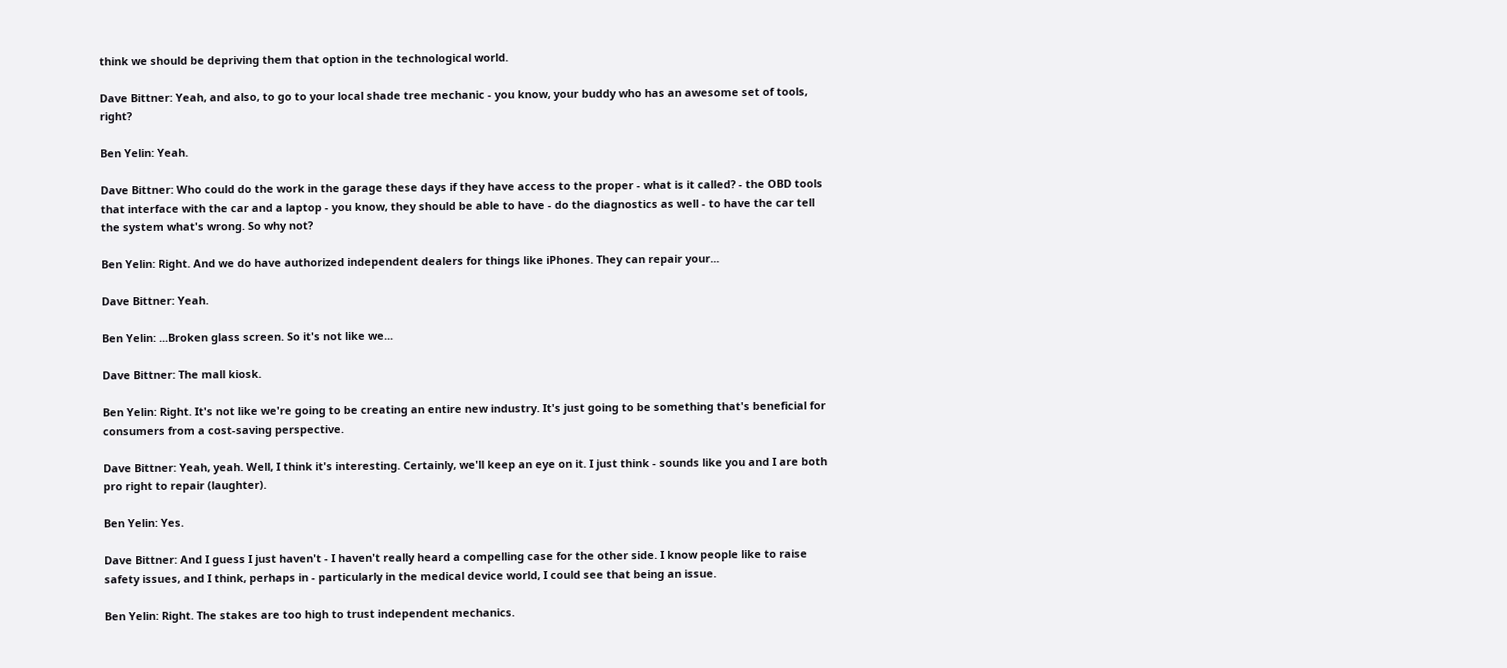think we should be depriving them that option in the technological world.

Dave Bittner: Yeah, and also, to go to your local shade tree mechanic - you know, your buddy who has an awesome set of tools, right?

Ben Yelin: Yeah.

Dave Bittner: Who could do the work in the garage these days if they have access to the proper - what is it called? - the OBD tools that interface with the car and a laptop - you know, they should be able to have - do the diagnostics as well - to have the car tell the system what's wrong. So why not?

Ben Yelin: Right. And we do have authorized independent dealers for things like iPhones. They can repair your...

Dave Bittner: Yeah.

Ben Yelin: ...Broken glass screen. So it's not like we...

Dave Bittner: The mall kiosk.

Ben Yelin: Right. It's not like we're going to be creating an entire new industry. It's just going to be something that's beneficial for consumers from a cost-saving perspective.

Dave Bittner: Yeah, yeah. Well, I think it's interesting. Certainly, we'll keep an eye on it. I just think - sounds like you and I are both pro right to repair (laughter).

Ben Yelin: Yes.

Dave Bittner: And I guess I just haven't - I haven't really heard a compelling case for the other side. I know people like to raise safety issues, and I think, perhaps in - particularly in the medical device world, I could see that being an issue.

Ben Yelin: Right. The stakes are too high to trust independent mechanics.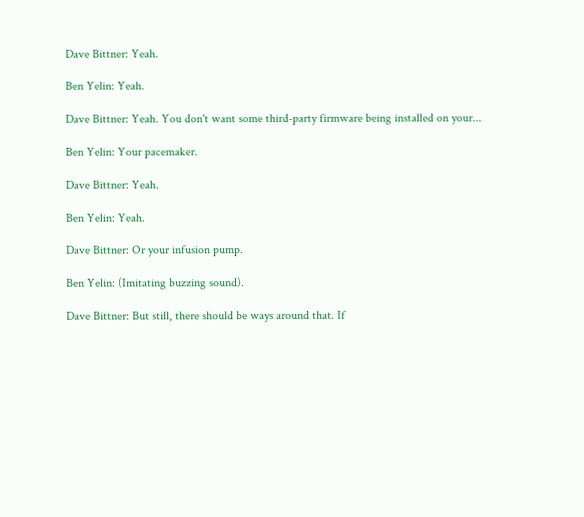Dave Bittner: Yeah.

Ben Yelin: Yeah.

Dave Bittner: Yeah. You don't want some third-party firmware being installed on your...

Ben Yelin: Your pacemaker.

Dave Bittner: Yeah.

Ben Yelin: Yeah.

Dave Bittner: Or your infusion pump.

Ben Yelin: (Imitating buzzing sound).

Dave Bittner: But still, there should be ways around that. If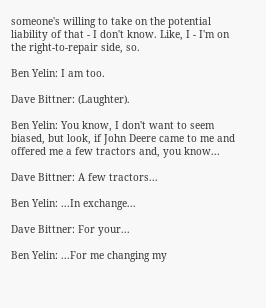someone's willing to take on the potential liability of that - I don't know. Like, I - I'm on the right-to-repair side, so.

Ben Yelin: I am too.

Dave Bittner: (Laughter).

Ben Yelin: You know, I don't want to seem biased, but look, if John Deere came to me and offered me a few tractors and, you know...

Dave Bittner: A few tractors...

Ben Yelin: ...In exchange...

Dave Bittner: For your...

Ben Yelin: ...For me changing my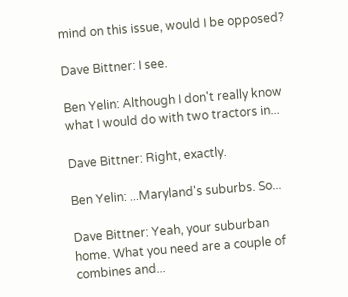mind on this issue, would I be opposed?

Dave Bittner: I see.

Ben Yelin: Although I don't really know what I would do with two tractors in...

Dave Bittner: Right, exactly.

Ben Yelin: ...Maryland's suburbs. So...

Dave Bittner: Yeah, your suburban home. What you need are a couple of combines and...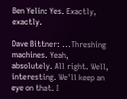Ben Yelin: Yes. Exactly, exactly.

Dave Bittner: ...Threshing machines. Yeah, absolutely. All right. Well, interesting. We'll keep an eye on that. I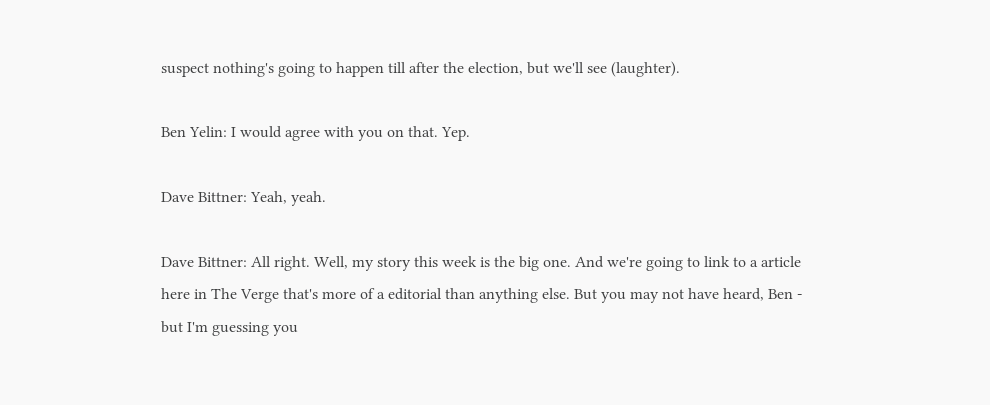suspect nothing's going to happen till after the election, but we'll see (laughter).

Ben Yelin: I would agree with you on that. Yep.

Dave Bittner: Yeah, yeah.

Dave Bittner: All right. Well, my story this week is the big one. And we're going to link to a article here in The Verge that's more of a editorial than anything else. But you may not have heard, Ben - but I'm guessing you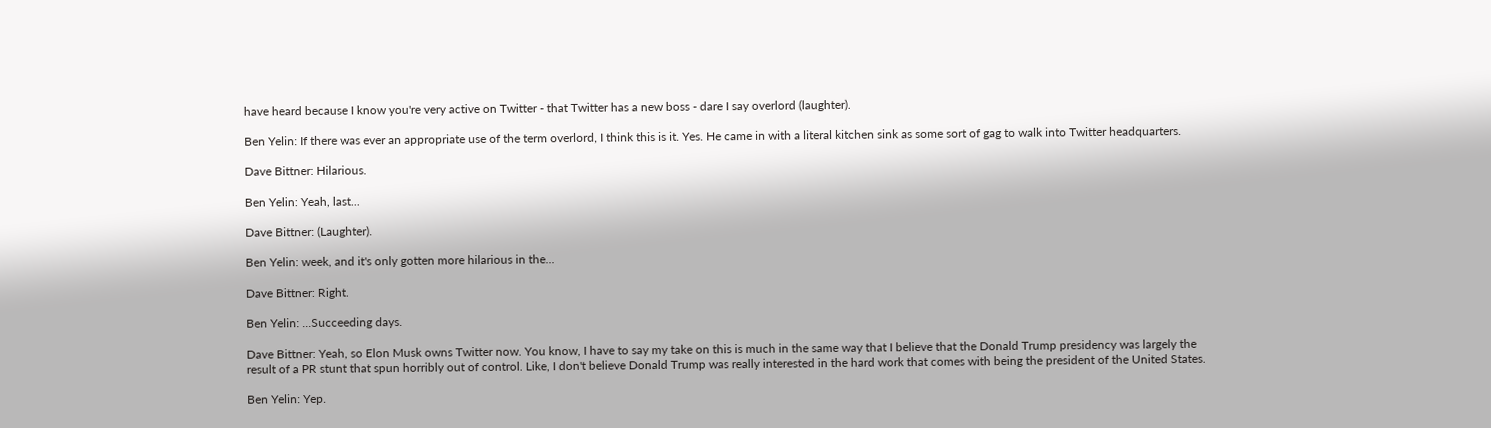have heard because I know you're very active on Twitter - that Twitter has a new boss - dare I say overlord (laughter).

Ben Yelin: If there was ever an appropriate use of the term overlord, I think this is it. Yes. He came in with a literal kitchen sink as some sort of gag to walk into Twitter headquarters.

Dave Bittner: Hilarious.

Ben Yelin: Yeah, last...

Dave Bittner: (Laughter).

Ben Yelin: week, and it's only gotten more hilarious in the...

Dave Bittner: Right.

Ben Yelin: ...Succeeding days.

Dave Bittner: Yeah, so Elon Musk owns Twitter now. You know, I have to say my take on this is much in the same way that I believe that the Donald Trump presidency was largely the result of a PR stunt that spun horribly out of control. Like, I don't believe Donald Trump was really interested in the hard work that comes with being the president of the United States.

Ben Yelin: Yep.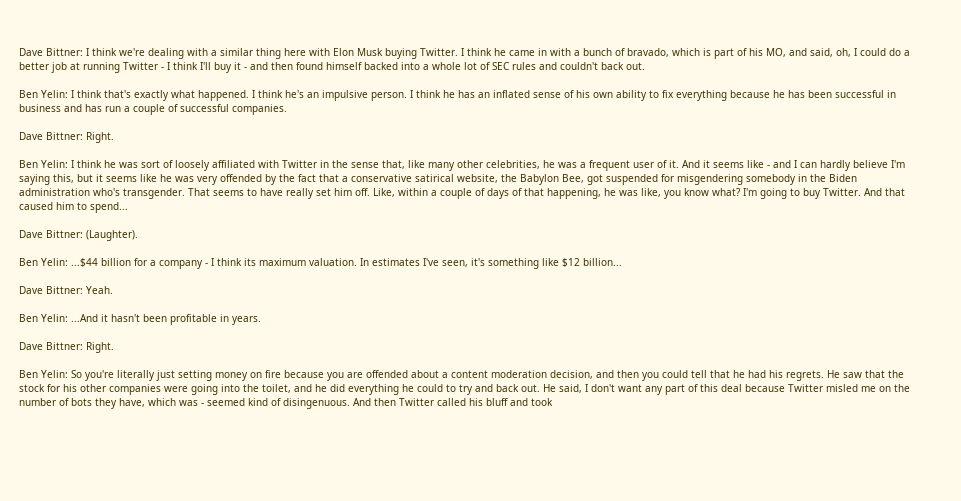Dave Bittner: I think we're dealing with a similar thing here with Elon Musk buying Twitter. I think he came in with a bunch of bravado, which is part of his MO, and said, oh, I could do a better job at running Twitter - I think I'll buy it - and then found himself backed into a whole lot of SEC rules and couldn't back out.

Ben Yelin: I think that's exactly what happened. I think he's an impulsive person. I think he has an inflated sense of his own ability to fix everything because he has been successful in business and has run a couple of successful companies.

Dave Bittner: Right.

Ben Yelin: I think he was sort of loosely affiliated with Twitter in the sense that, like many other celebrities, he was a frequent user of it. And it seems like - and I can hardly believe I'm saying this, but it seems like he was very offended by the fact that a conservative satirical website, the Babylon Bee, got suspended for misgendering somebody in the Biden administration who's transgender. That seems to have really set him off. Like, within a couple of days of that happening, he was like, you know what? I'm going to buy Twitter. And that caused him to spend...

Dave Bittner: (Laughter).

Ben Yelin: ...$44 billion for a company - I think its maximum valuation. In estimates I've seen, it's something like $12 billion...

Dave Bittner: Yeah.

Ben Yelin: ...And it hasn't been profitable in years.

Dave Bittner: Right.

Ben Yelin: So you're literally just setting money on fire because you are offended about a content moderation decision, and then you could tell that he had his regrets. He saw that the stock for his other companies were going into the toilet, and he did everything he could to try and back out. He said, I don't want any part of this deal because Twitter misled me on the number of bots they have, which was - seemed kind of disingenuous. And then Twitter called his bluff and took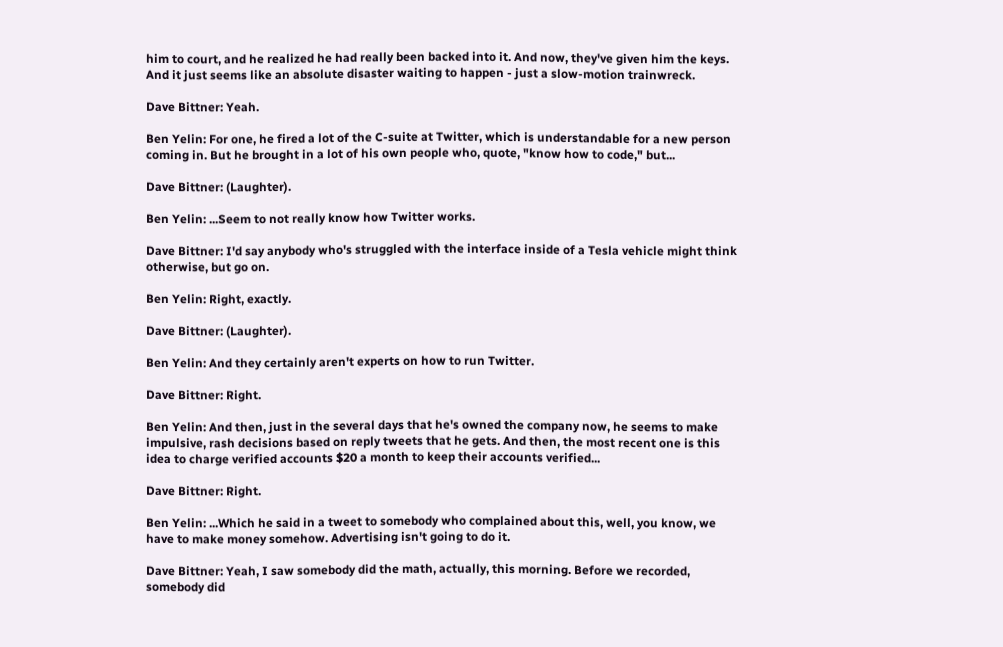him to court, and he realized he had really been backed into it. And now, they've given him the keys. And it just seems like an absolute disaster waiting to happen - just a slow-motion trainwreck.

Dave Bittner: Yeah.

Ben Yelin: For one, he fired a lot of the C-suite at Twitter, which is understandable for a new person coming in. But he brought in a lot of his own people who, quote, "know how to code," but...

Dave Bittner: (Laughter).

Ben Yelin: ...Seem to not really know how Twitter works.

Dave Bittner: I'd say anybody who's struggled with the interface inside of a Tesla vehicle might think otherwise, but go on.

Ben Yelin: Right, exactly.

Dave Bittner: (Laughter).

Ben Yelin: And they certainly aren't experts on how to run Twitter.

Dave Bittner: Right.

Ben Yelin: And then, just in the several days that he's owned the company now, he seems to make impulsive, rash decisions based on reply tweets that he gets. And then, the most recent one is this idea to charge verified accounts $20 a month to keep their accounts verified...

Dave Bittner: Right.

Ben Yelin: ...Which he said in a tweet to somebody who complained about this, well, you know, we have to make money somehow. Advertising isn't going to do it.

Dave Bittner: Yeah, I saw somebody did the math, actually, this morning. Before we recorded, somebody did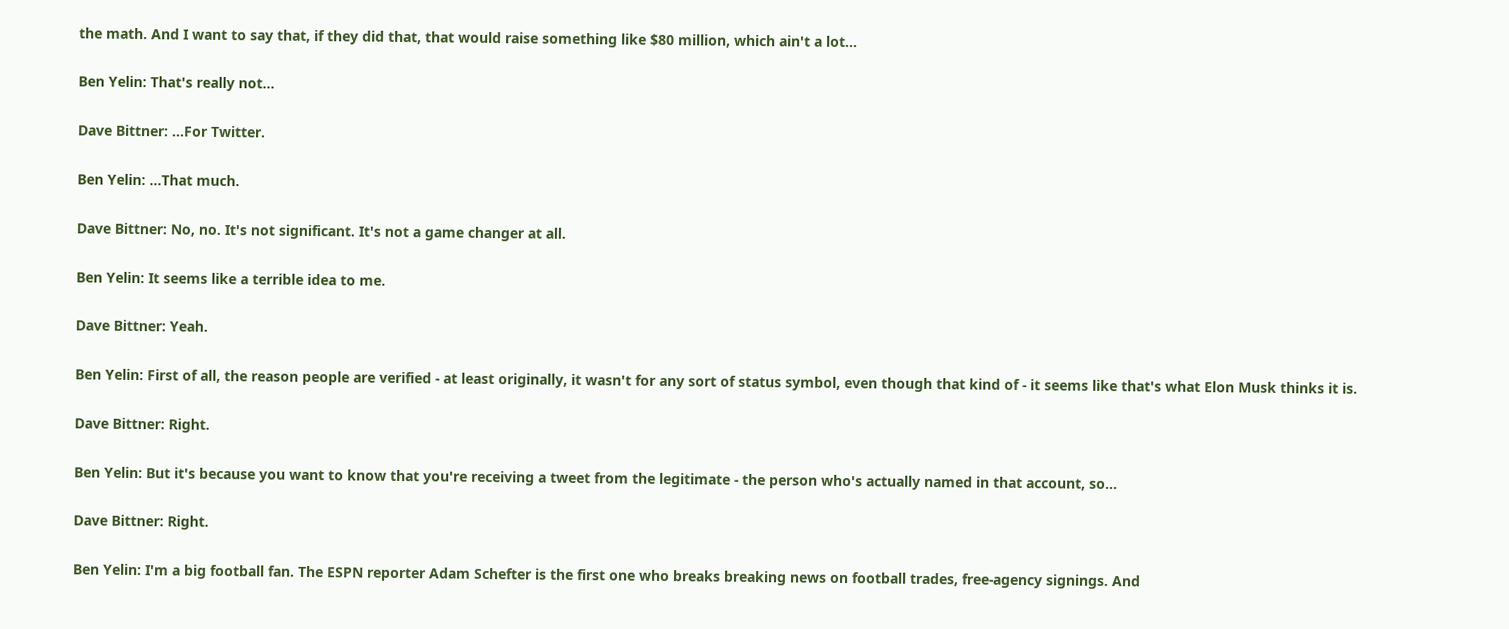the math. And I want to say that, if they did that, that would raise something like $80 million, which ain't a lot...

Ben Yelin: That's really not...

Dave Bittner: ...For Twitter.

Ben Yelin: ...That much.

Dave Bittner: No, no. It's not significant. It's not a game changer at all.

Ben Yelin: It seems like a terrible idea to me.

Dave Bittner: Yeah.

Ben Yelin: First of all, the reason people are verified - at least originally, it wasn't for any sort of status symbol, even though that kind of - it seems like that's what Elon Musk thinks it is.

Dave Bittner: Right.

Ben Yelin: But it's because you want to know that you're receiving a tweet from the legitimate - the person who's actually named in that account, so...

Dave Bittner: Right.

Ben Yelin: I'm a big football fan. The ESPN reporter Adam Schefter is the first one who breaks breaking news on football trades, free-agency signings. And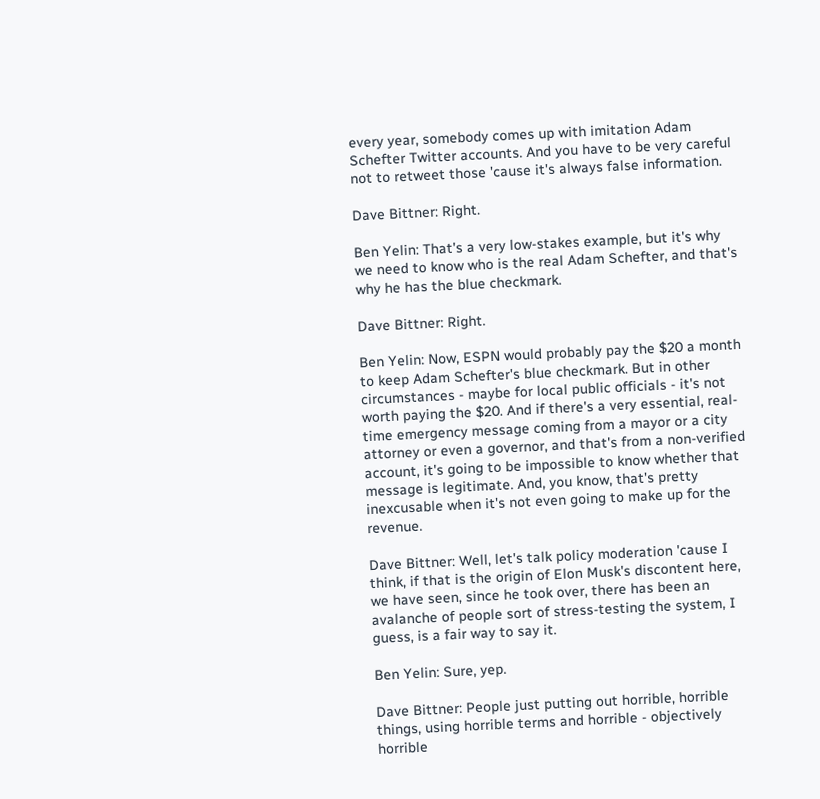every year, somebody comes up with imitation Adam Schefter Twitter accounts. And you have to be very careful not to retweet those 'cause it's always false information.

Dave Bittner: Right.

Ben Yelin: That's a very low-stakes example, but it's why we need to know who is the real Adam Schefter, and that's why he has the blue checkmark.

Dave Bittner: Right.

Ben Yelin: Now, ESPN would probably pay the $20 a month to keep Adam Schefter's blue checkmark. But in other circumstances - maybe for local public officials - it's not worth paying the $20. And if there's a very essential, real-time emergency message coming from a mayor or a city attorney or even a governor, and that's from a non-verified account, it's going to be impossible to know whether that message is legitimate. And, you know, that's pretty inexcusable when it's not even going to make up for the revenue.

Dave Bittner: Well, let's talk policy moderation 'cause I think, if that is the origin of Elon Musk's discontent here, we have seen, since he took over, there has been an avalanche of people sort of stress-testing the system, I guess, is a fair way to say it.

Ben Yelin: Sure, yep.

Dave Bittner: People just putting out horrible, horrible things, using horrible terms and horrible - objectively horrible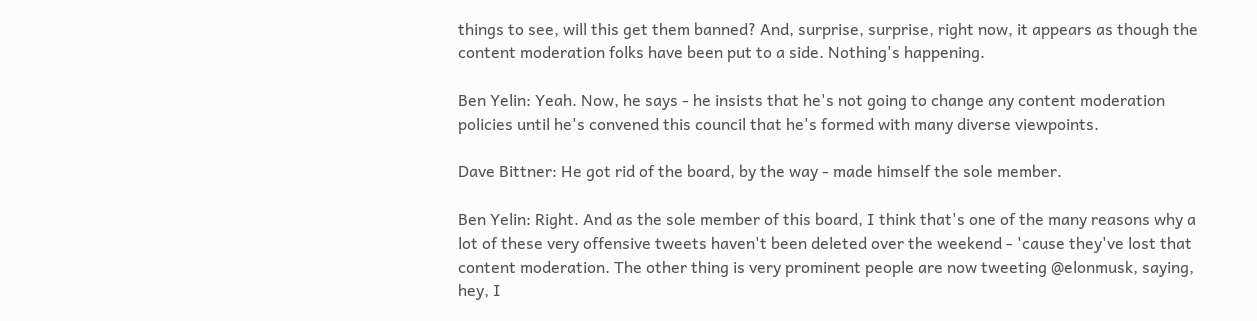things to see, will this get them banned? And, surprise, surprise, right now, it appears as though the content moderation folks have been put to a side. Nothing's happening.

Ben Yelin: Yeah. Now, he says - he insists that he's not going to change any content moderation policies until he's convened this council that he's formed with many diverse viewpoints.

Dave Bittner: He got rid of the board, by the way - made himself the sole member.

Ben Yelin: Right. And as the sole member of this board, I think that's one of the many reasons why a lot of these very offensive tweets haven't been deleted over the weekend - 'cause they've lost that content moderation. The other thing is very prominent people are now tweeting @elonmusk, saying, hey, I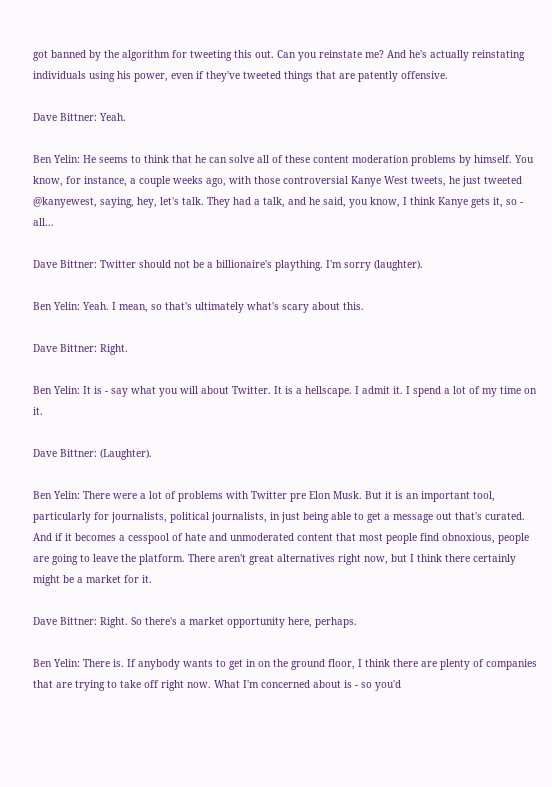got banned by the algorithm for tweeting this out. Can you reinstate me? And he's actually reinstating individuals using his power, even if they've tweeted things that are patently offensive.

Dave Bittner: Yeah.

Ben Yelin: He seems to think that he can solve all of these content moderation problems by himself. You know, for instance, a couple weeks ago, with those controversial Kanye West tweets, he just tweeted @kanyewest, saying, hey, let's talk. They had a talk, and he said, you know, I think Kanye gets it, so - all...

Dave Bittner: Twitter should not be a billionaire's plaything. I'm sorry (laughter).

Ben Yelin: Yeah. I mean, so that's ultimately what's scary about this.

Dave Bittner: Right.

Ben Yelin: It is - say what you will about Twitter. It is a hellscape. I admit it. I spend a lot of my time on it.

Dave Bittner: (Laughter).

Ben Yelin: There were a lot of problems with Twitter pre Elon Musk. But it is an important tool, particularly for journalists, political journalists, in just being able to get a message out that's curated. And if it becomes a cesspool of hate and unmoderated content that most people find obnoxious, people are going to leave the platform. There aren't great alternatives right now, but I think there certainly might be a market for it.

Dave Bittner: Right. So there's a market opportunity here, perhaps.

Ben Yelin: There is. If anybody wants to get in on the ground floor, I think there are plenty of companies that are trying to take off right now. What I'm concerned about is - so you'd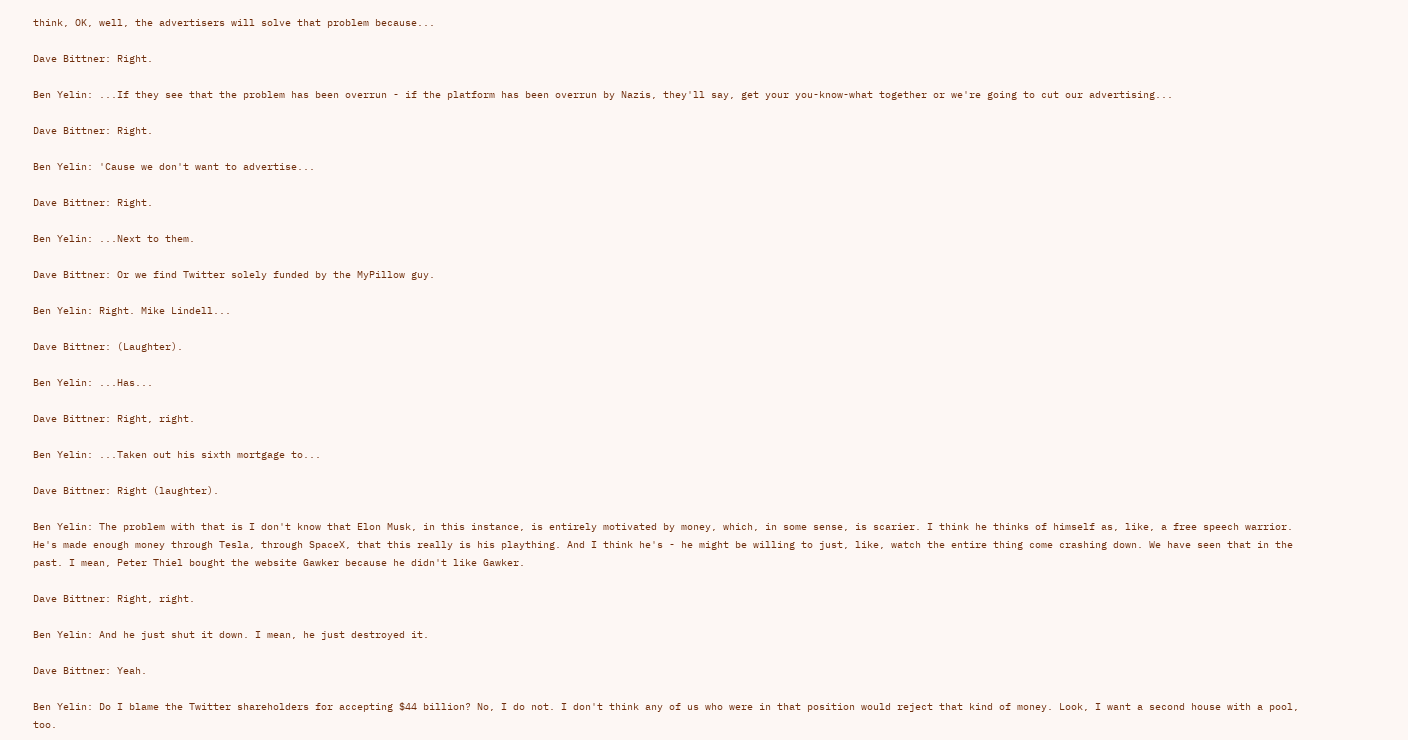think, OK, well, the advertisers will solve that problem because...

Dave Bittner: Right.

Ben Yelin: ...If they see that the problem has been overrun - if the platform has been overrun by Nazis, they'll say, get your you-know-what together or we're going to cut our advertising...

Dave Bittner: Right.

Ben Yelin: 'Cause we don't want to advertise...

Dave Bittner: Right.

Ben Yelin: ...Next to them.

Dave Bittner: Or we find Twitter solely funded by the MyPillow guy.

Ben Yelin: Right. Mike Lindell...

Dave Bittner: (Laughter).

Ben Yelin: ...Has...

Dave Bittner: Right, right.

Ben Yelin: ...Taken out his sixth mortgage to...

Dave Bittner: Right (laughter).

Ben Yelin: The problem with that is I don't know that Elon Musk, in this instance, is entirely motivated by money, which, in some sense, is scarier. I think he thinks of himself as, like, a free speech warrior. He's made enough money through Tesla, through SpaceX, that this really is his plaything. And I think he's - he might be willing to just, like, watch the entire thing come crashing down. We have seen that in the past. I mean, Peter Thiel bought the website Gawker because he didn't like Gawker.

Dave Bittner: Right, right.

Ben Yelin: And he just shut it down. I mean, he just destroyed it.

Dave Bittner: Yeah.

Ben Yelin: Do I blame the Twitter shareholders for accepting $44 billion? No, I do not. I don't think any of us who were in that position would reject that kind of money. Look, I want a second house with a pool, too.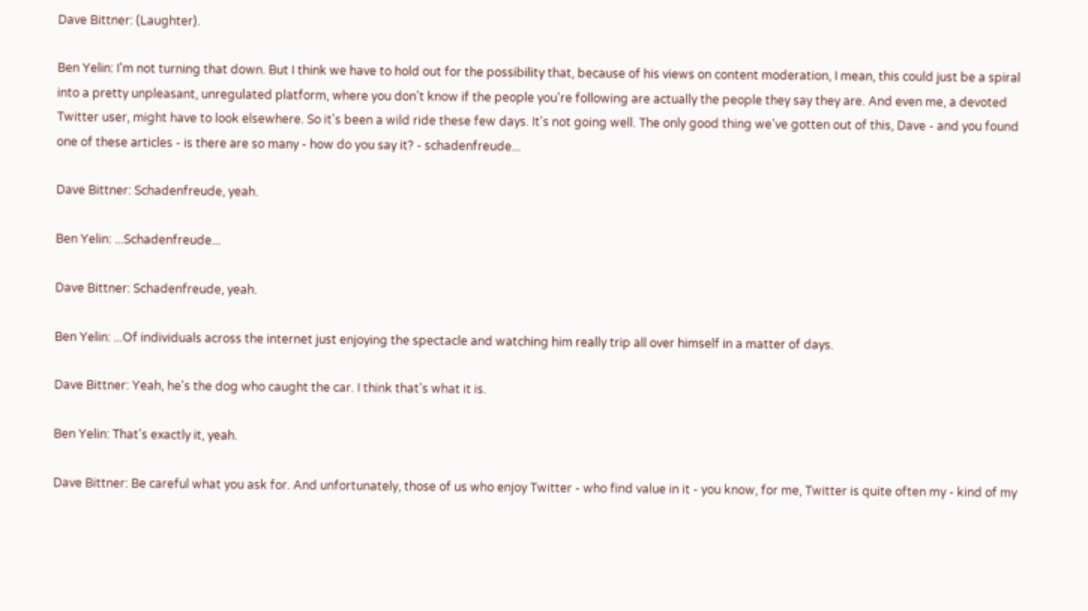Dave Bittner: (Laughter).

Ben Yelin: I'm not turning that down. But I think we have to hold out for the possibility that, because of his views on content moderation, I mean, this could just be a spiral into a pretty unpleasant, unregulated platform, where you don't know if the people you're following are actually the people they say they are. And even me, a devoted Twitter user, might have to look elsewhere. So it's been a wild ride these few days. It's not going well. The only good thing we've gotten out of this, Dave - and you found one of these articles - is there are so many - how do you say it? - schadenfreude...

Dave Bittner: Schadenfreude, yeah.

Ben Yelin: ...Schadenfreude...

Dave Bittner: Schadenfreude, yeah.

Ben Yelin: ...Of individuals across the internet just enjoying the spectacle and watching him really trip all over himself in a matter of days.

Dave Bittner: Yeah, he's the dog who caught the car. I think that's what it is.

Ben Yelin: That's exactly it, yeah.

Dave Bittner: Be careful what you ask for. And unfortunately, those of us who enjoy Twitter - who find value in it - you know, for me, Twitter is quite often my - kind of my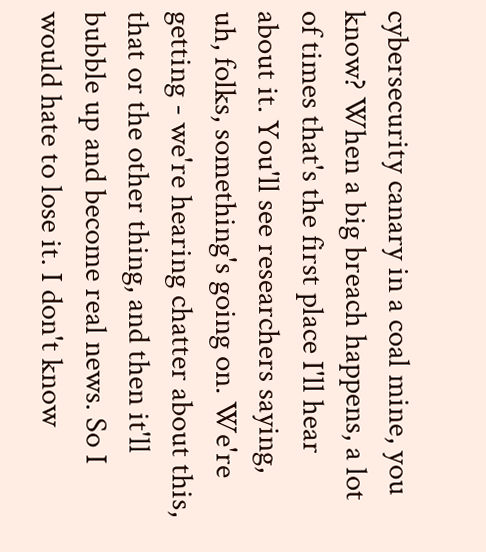cybersecurity canary in a coal mine, you know? When a big breach happens, a lot of times that's the first place I'll hear about it. You'll see researchers saying, uh, folks, something's going on. We're getting - we're hearing chatter about this, that or the other thing, and then it'll bubble up and become real news. So I would hate to lose it. I don't know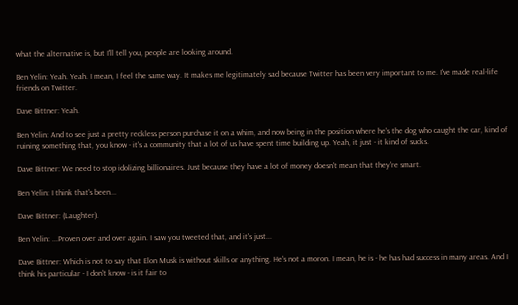what the alternative is, but I'll tell you, people are looking around.

Ben Yelin: Yeah. Yeah. I mean, I feel the same way. It makes me legitimately sad because Twitter has been very important to me. I've made real-life friends on Twitter.

Dave Bittner: Yeah.

Ben Yelin: And to see just a pretty reckless person purchase it on a whim, and now being in the position where he's the dog who caught the car, kind of ruining something that, you know - it's a community that a lot of us have spent time building up. Yeah, it just - it kind of sucks.

Dave Bittner: We need to stop idolizing billionaires. Just because they have a lot of money doesn't mean that they're smart.

Ben Yelin: I think that's been...

Dave Bittner: (Laughter).

Ben Yelin: ...Proven over and over again. I saw you tweeted that, and it's just...

Dave Bittner: Which is not to say that Elon Musk is without skills or anything. He's not a moron. I mean, he is - he has had success in many areas. And I think his particular - I don't know - is it fair to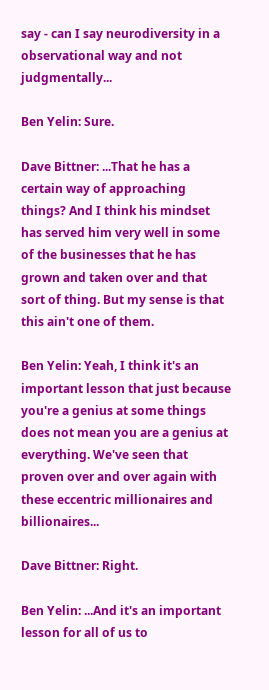say - can I say neurodiversity in a observational way and not judgmentally...

Ben Yelin: Sure.

Dave Bittner: ...That he has a certain way of approaching things? And I think his mindset has served him very well in some of the businesses that he has grown and taken over and that sort of thing. But my sense is that this ain't one of them.

Ben Yelin: Yeah, I think it's an important lesson that just because you're a genius at some things does not mean you are a genius at everything. We've seen that proven over and over again with these eccentric millionaires and billionaires...

Dave Bittner: Right.

Ben Yelin: ...And it's an important lesson for all of us to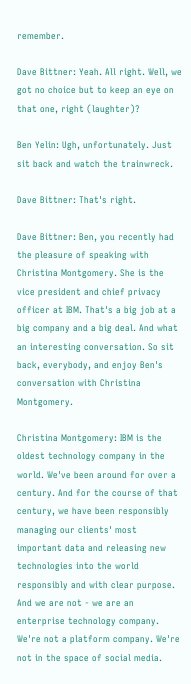remember.

Dave Bittner: Yeah. All right. Well, we got no choice but to keep an eye on that one, right (laughter)?

Ben Yelin: Ugh, unfortunately. Just sit back and watch the trainwreck.

Dave Bittner: That's right.

Dave Bittner: Ben, you recently had the pleasure of speaking with Christina Montgomery. She is the vice president and chief privacy officer at IBM. That's a big job at a big company and a big deal. And what an interesting conversation. So sit back, everybody, and enjoy Ben's conversation with Christina Montgomery.

Christina Montgomery: IBM is the oldest technology company in the world. We've been around for over a century. And for the course of that century, we have been responsibly managing our clients' most important data and releasing new technologies into the world responsibly and with clear purpose. And we are not - we are an enterprise technology company. We're not a platform company. We're not in the space of social media.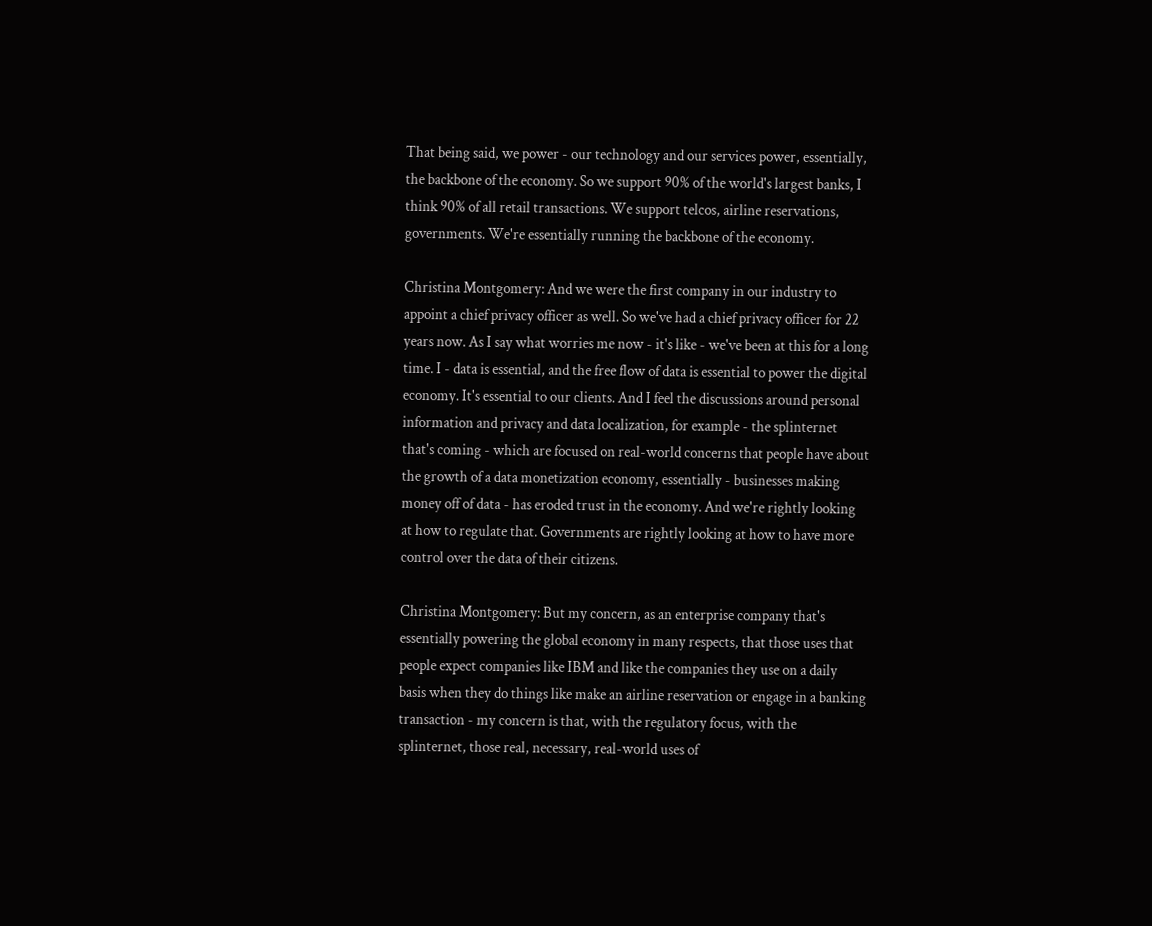That being said, we power - our technology and our services power, essentially, the backbone of the economy. So we support 90% of the world's largest banks, I think 90% of all retail transactions. We support telcos, airline reservations, governments. We're essentially running the backbone of the economy.

Christina Montgomery: And we were the first company in our industry to appoint a chief privacy officer as well. So we've had a chief privacy officer for 22 years now. As I say what worries me now - it's like - we've been at this for a long time. I - data is essential, and the free flow of data is essential to power the digital economy. It's essential to our clients. And I feel the discussions around personal information and privacy and data localization, for example - the splinternet that's coming - which are focused on real-world concerns that people have about the growth of a data monetization economy, essentially - businesses making money off of data - has eroded trust in the economy. And we're rightly looking at how to regulate that. Governments are rightly looking at how to have more control over the data of their citizens.

Christina Montgomery: But my concern, as an enterprise company that's essentially powering the global economy in many respects, that those uses that people expect companies like IBM and like the companies they use on a daily basis when they do things like make an airline reservation or engage in a banking transaction - my concern is that, with the regulatory focus, with the splinternet, those real, necessary, real-world uses of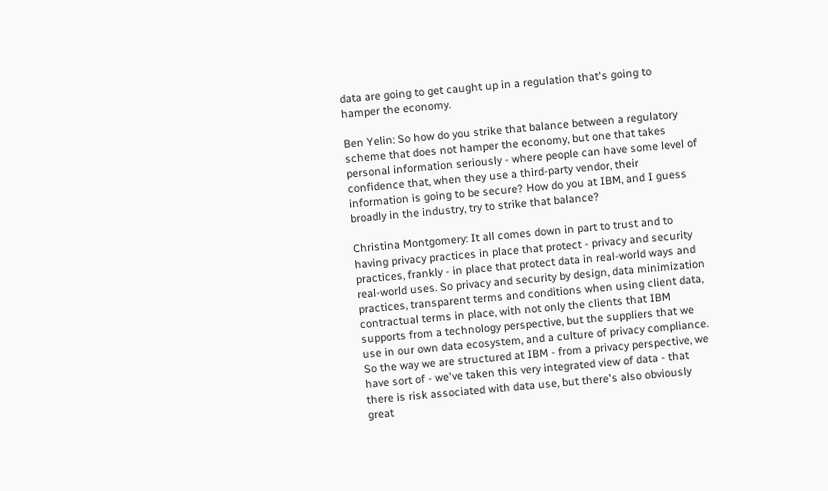data are going to get caught up in a regulation that's going to hamper the economy.

Ben Yelin: So how do you strike that balance between a regulatory scheme that does not hamper the economy, but one that takes personal information seriously - where people can have some level of confidence that, when they use a third-party vendor, their information is going to be secure? How do you at IBM, and I guess broadly in the industry, try to strike that balance?

Christina Montgomery: It all comes down in part to trust and to having privacy practices in place that protect - privacy and security practices, frankly - in place that protect data in real-world ways and real-world uses. So privacy and security by design, data minimization practices, transparent terms and conditions when using client data, contractual terms in place, with not only the clients that IBM supports from a technology perspective, but the suppliers that we use in our own data ecosystem, and a culture of privacy compliance. So the way we are structured at IBM - from a privacy perspective, we have sort of - we've taken this very integrated view of data - that there is risk associated with data use, but there's also obviously great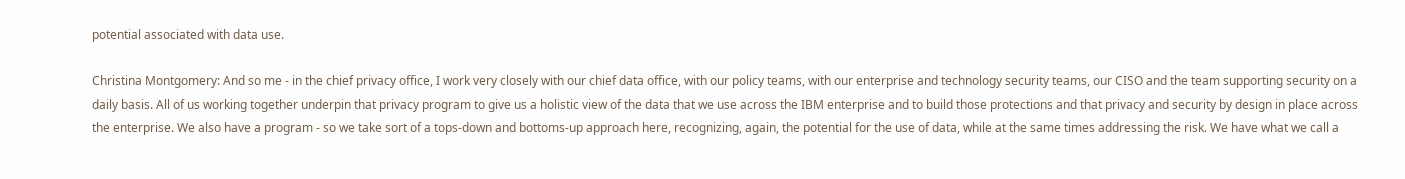potential associated with data use.

Christina Montgomery: And so me - in the chief privacy office, I work very closely with our chief data office, with our policy teams, with our enterprise and technology security teams, our CISO and the team supporting security on a daily basis. All of us working together underpin that privacy program to give us a holistic view of the data that we use across the IBM enterprise and to build those protections and that privacy and security by design in place across the enterprise. We also have a program - so we take sort of a tops-down and bottoms-up approach here, recognizing, again, the potential for the use of data, while at the same times addressing the risk. We have what we call a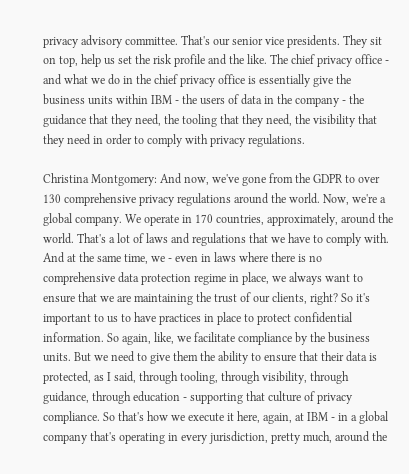privacy advisory committee. That's our senior vice presidents. They sit on top, help us set the risk profile and the like. The chief privacy office - and what we do in the chief privacy office is essentially give the business units within IBM - the users of data in the company - the guidance that they need, the tooling that they need, the visibility that they need in order to comply with privacy regulations.

Christina Montgomery: And now, we've gone from the GDPR to over 130 comprehensive privacy regulations around the world. Now, we're a global company. We operate in 170 countries, approximately, around the world. That's a lot of laws and regulations that we have to comply with. And at the same time, we - even in laws where there is no comprehensive data protection regime in place, we always want to ensure that we are maintaining the trust of our clients, right? So it's important to us to have practices in place to protect confidential information. So again, like, we facilitate compliance by the business units. But we need to give them the ability to ensure that their data is protected, as I said, through tooling, through visibility, through guidance, through education - supporting that culture of privacy compliance. So that's how we execute it here, again, at IBM - in a global company that's operating in every jurisdiction, pretty much, around the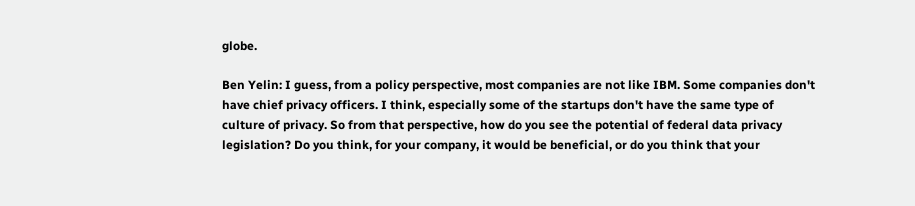globe.

Ben Yelin: I guess, from a policy perspective, most companies are not like IBM. Some companies don't have chief privacy officers. I think, especially some of the startups don't have the same type of culture of privacy. So from that perspective, how do you see the potential of federal data privacy legislation? Do you think, for your company, it would be beneficial, or do you think that your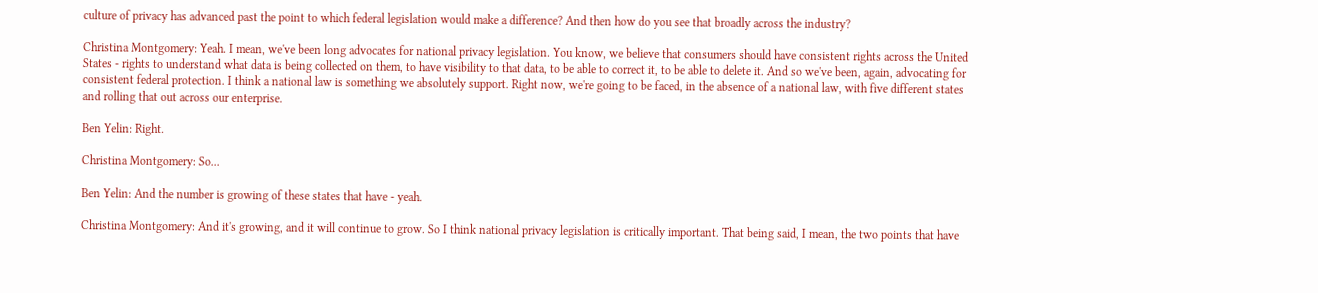culture of privacy has advanced past the point to which federal legislation would make a difference? And then how do you see that broadly across the industry?

Christina Montgomery: Yeah. I mean, we've been long advocates for national privacy legislation. You know, we believe that consumers should have consistent rights across the United States - rights to understand what data is being collected on them, to have visibility to that data, to be able to correct it, to be able to delete it. And so we've been, again, advocating for consistent federal protection. I think a national law is something we absolutely support. Right now, we're going to be faced, in the absence of a national law, with five different states and rolling that out across our enterprise.

Ben Yelin: Right.

Christina Montgomery: So...

Ben Yelin: And the number is growing of these states that have - yeah.

Christina Montgomery: And it's growing, and it will continue to grow. So I think national privacy legislation is critically important. That being said, I mean, the two points that have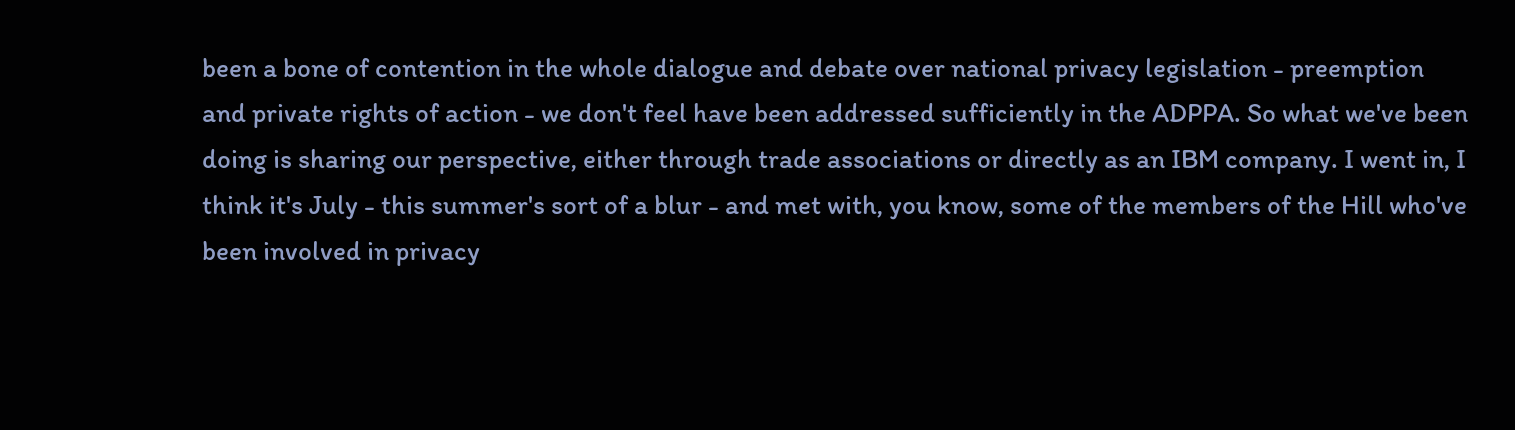been a bone of contention in the whole dialogue and debate over national privacy legislation - preemption and private rights of action - we don't feel have been addressed sufficiently in the ADPPA. So what we've been doing is sharing our perspective, either through trade associations or directly as an IBM company. I went in, I think it's July - this summer's sort of a blur - and met with, you know, some of the members of the Hill who've been involved in privacy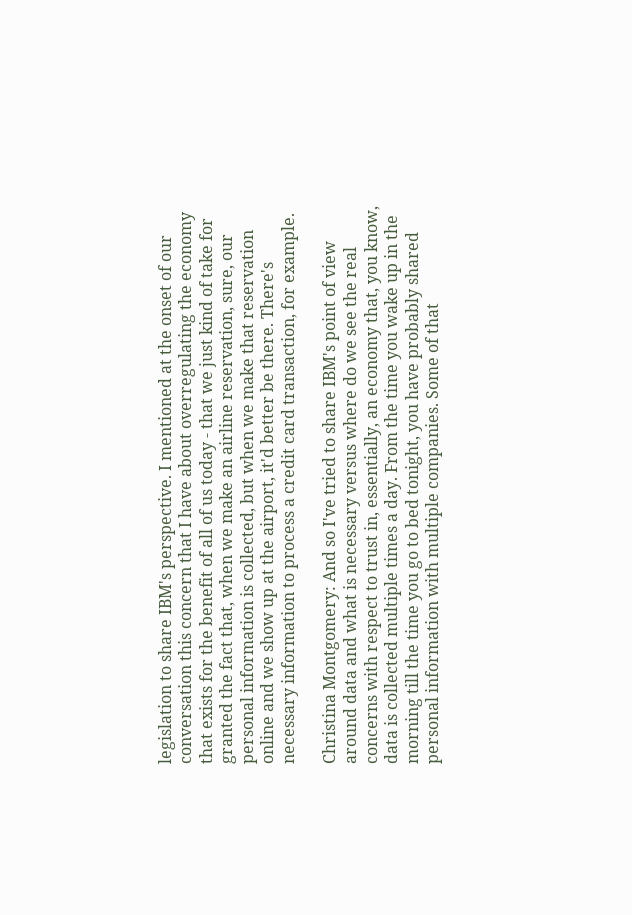legislation to share IBM's perspective. I mentioned at the onset of our conversation this concern that I have about overregulating the economy that exists for the benefit of all of us today - that we just kind of take for granted the fact that, when we make an airline reservation, sure, our personal information is collected, but when we make that reservation online and we show up at the airport, it'd better be there. There's necessary information to process a credit card transaction, for example.

Christina Montgomery: And so I've tried to share IBM's point of view around data and what is necessary versus where do we see the real concerns with respect to trust in, essentially, an economy that, you know, data is collected multiple times a day. From the time you wake up in the morning till the time you go to bed tonight, you have probably shared personal information with multiple companies. Some of that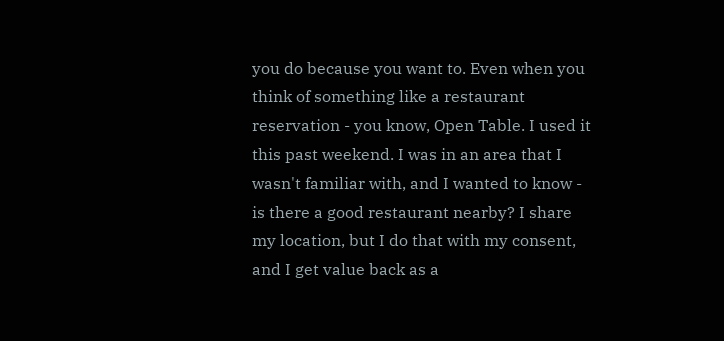you do because you want to. Even when you think of something like a restaurant reservation - you know, Open Table. I used it this past weekend. I was in an area that I wasn't familiar with, and I wanted to know - is there a good restaurant nearby? I share my location, but I do that with my consent, and I get value back as a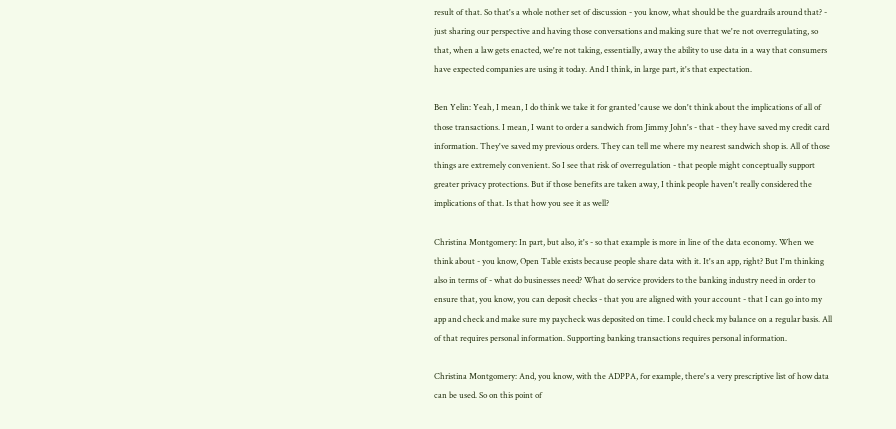result of that. So that's a whole nother set of discussion - you know, what should be the guardrails around that? - just sharing our perspective and having those conversations and making sure that we're not overregulating, so that, when a law gets enacted, we're not taking, essentially, away the ability to use data in a way that consumers have expected companies are using it today. And I think, in large part, it's that expectation.

Ben Yelin: Yeah, I mean, I do think we take it for granted 'cause we don't think about the implications of all of those transactions. I mean, I want to order a sandwich from Jimmy John's - that - they have saved my credit card information. They've saved my previous orders. They can tell me where my nearest sandwich shop is. All of those things are extremely convenient. So I see that risk of overregulation - that people might conceptually support greater privacy protections. But if those benefits are taken away, I think people haven't really considered the implications of that. Is that how you see it as well?

Christina Montgomery: In part, but also, it's - so that example is more in line of the data economy. When we think about - you know, Open Table exists because people share data with it. It's an app, right? But I'm thinking also in terms of - what do businesses need? What do service providers to the banking industry need in order to ensure that, you know, you can deposit checks - that you are aligned with your account - that I can go into my app and check and make sure my paycheck was deposited on time. I could check my balance on a regular basis. All of that requires personal information. Supporting banking transactions requires personal information.

Christina Montgomery: And, you know, with the ADPPA, for example, there's a very prescriptive list of how data can be used. So on this point of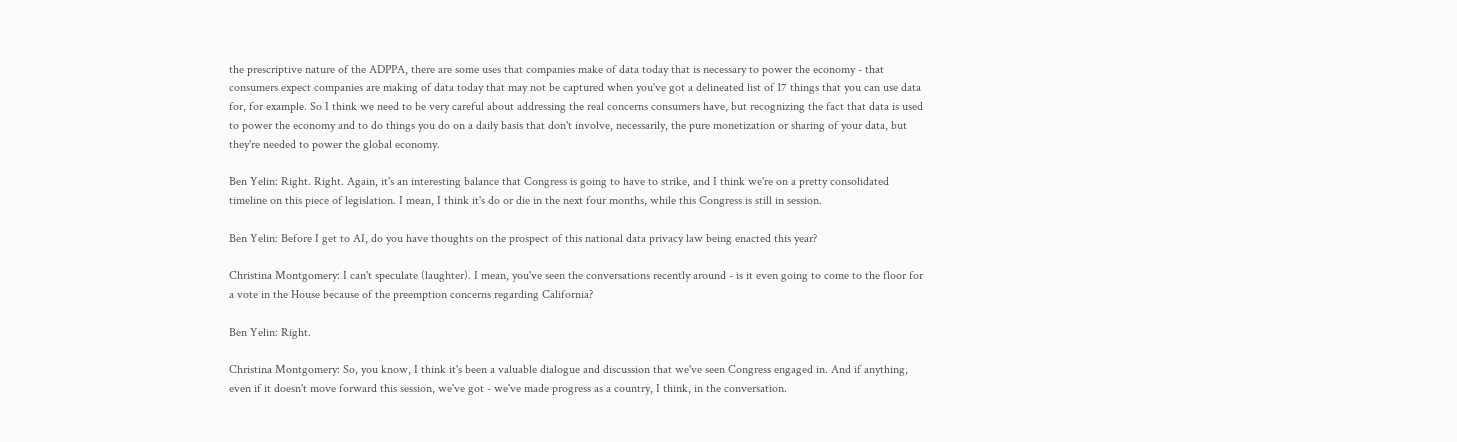the prescriptive nature of the ADPPA, there are some uses that companies make of data today that is necessary to power the economy - that consumers expect companies are making of data today that may not be captured when you've got a delineated list of 17 things that you can use data for, for example. So I think we need to be very careful about addressing the real concerns consumers have, but recognizing the fact that data is used to power the economy and to do things you do on a daily basis that don't involve, necessarily, the pure monetization or sharing of your data, but they're needed to power the global economy.

Ben Yelin: Right. Right. Again, it's an interesting balance that Congress is going to have to strike, and I think we're on a pretty consolidated timeline on this piece of legislation. I mean, I think it's do or die in the next four months, while this Congress is still in session.

Ben Yelin: Before I get to AI, do you have thoughts on the prospect of this national data privacy law being enacted this year?

Christina Montgomery: I can't speculate (laughter). I mean, you've seen the conversations recently around - is it even going to come to the floor for a vote in the House because of the preemption concerns regarding California?

Ben Yelin: Right.

Christina Montgomery: So, you know, I think it's been a valuable dialogue and discussion that we've seen Congress engaged in. And if anything, even if it doesn't move forward this session, we've got - we've made progress as a country, I think, in the conversation.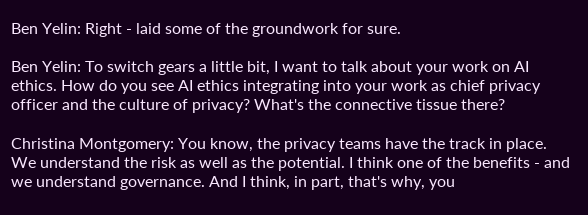Ben Yelin: Right - laid some of the groundwork for sure.

Ben Yelin: To switch gears a little bit, I want to talk about your work on AI ethics. How do you see AI ethics integrating into your work as chief privacy officer and the culture of privacy? What's the connective tissue there?

Christina Montgomery: You know, the privacy teams have the track in place. We understand the risk as well as the potential. I think one of the benefits - and we understand governance. And I think, in part, that's why, you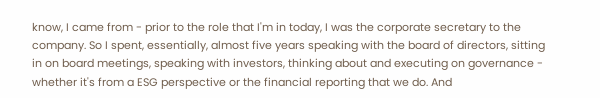know, I came from - prior to the role that I'm in today, I was the corporate secretary to the company. So I spent, essentially, almost five years speaking with the board of directors, sitting in on board meetings, speaking with investors, thinking about and executing on governance - whether it's from a ESG perspective or the financial reporting that we do. And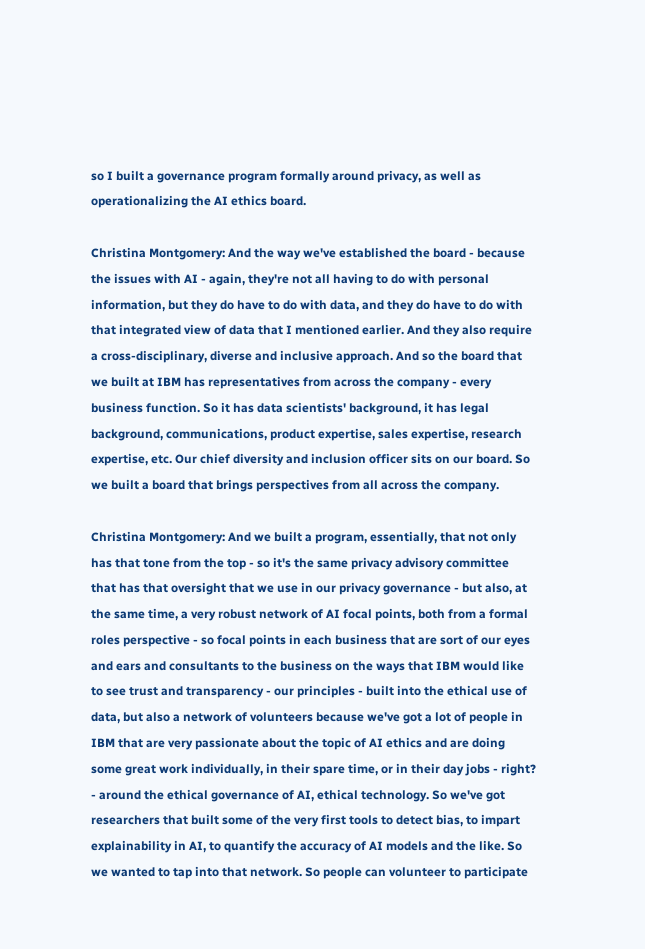so I built a governance program formally around privacy, as well as operationalizing the AI ethics board.

Christina Montgomery: And the way we've established the board - because the issues with AI - again, they're not all having to do with personal information, but they do have to do with data, and they do have to do with that integrated view of data that I mentioned earlier. And they also require a cross-disciplinary, diverse and inclusive approach. And so the board that we built at IBM has representatives from across the company - every business function. So it has data scientists' background, it has legal background, communications, product expertise, sales expertise, research expertise, etc. Our chief diversity and inclusion officer sits on our board. So we built a board that brings perspectives from all across the company.

Christina Montgomery: And we built a program, essentially, that not only has that tone from the top - so it's the same privacy advisory committee that has that oversight that we use in our privacy governance - but also, at the same time, a very robust network of AI focal points, both from a formal roles perspective - so focal points in each business that are sort of our eyes and ears and consultants to the business on the ways that IBM would like to see trust and transparency - our principles - built into the ethical use of data, but also a network of volunteers because we've got a lot of people in IBM that are very passionate about the topic of AI ethics and are doing some great work individually, in their spare time, or in their day jobs - right? - around the ethical governance of AI, ethical technology. So we've got researchers that built some of the very first tools to detect bias, to impart explainability in AI, to quantify the accuracy of AI models and the like. So we wanted to tap into that network. So people can volunteer to participate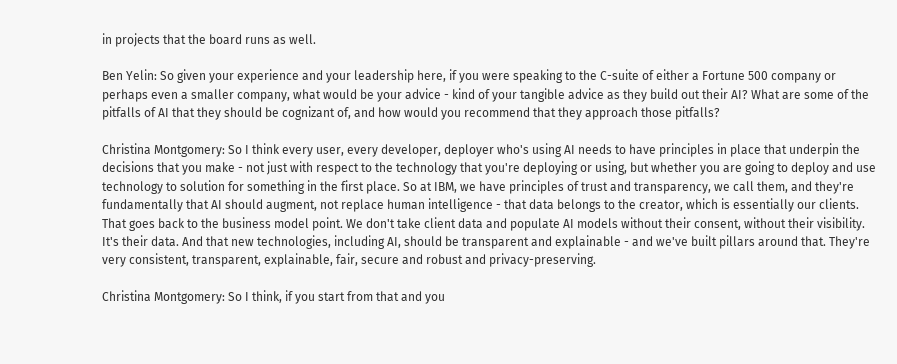in projects that the board runs as well.

Ben Yelin: So given your experience and your leadership here, if you were speaking to the C-suite of either a Fortune 500 company or perhaps even a smaller company, what would be your advice - kind of your tangible advice as they build out their AI? What are some of the pitfalls of AI that they should be cognizant of, and how would you recommend that they approach those pitfalls?

Christina Montgomery: So I think every user, every developer, deployer who's using AI needs to have principles in place that underpin the decisions that you make - not just with respect to the technology that you're deploying or using, but whether you are going to deploy and use technology to solution for something in the first place. So at IBM, we have principles of trust and transparency, we call them, and they're fundamentally that AI should augment, not replace human intelligence - that data belongs to the creator, which is essentially our clients. That goes back to the business model point. We don't take client data and populate AI models without their consent, without their visibility. It's their data. And that new technologies, including AI, should be transparent and explainable - and we've built pillars around that. They're very consistent, transparent, explainable, fair, secure and robust and privacy-preserving.

Christina Montgomery: So I think, if you start from that and you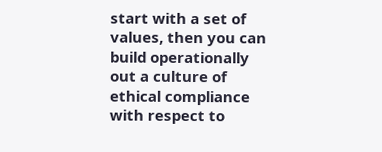start with a set of values, then you can build operationally out a culture of ethical compliance with respect to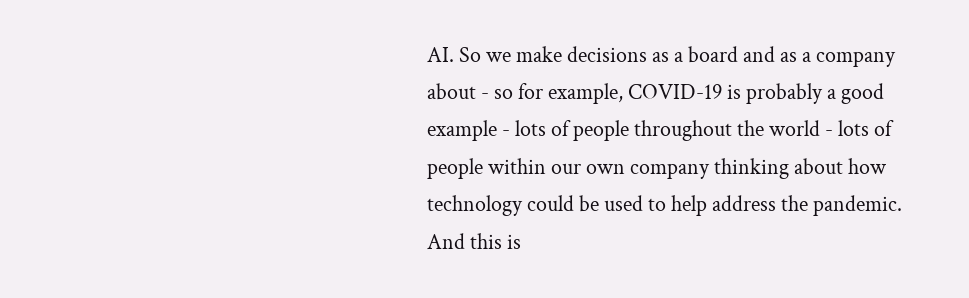AI. So we make decisions as a board and as a company about - so for example, COVID-19 is probably a good example - lots of people throughout the world - lots of people within our own company thinking about how technology could be used to help address the pandemic. And this is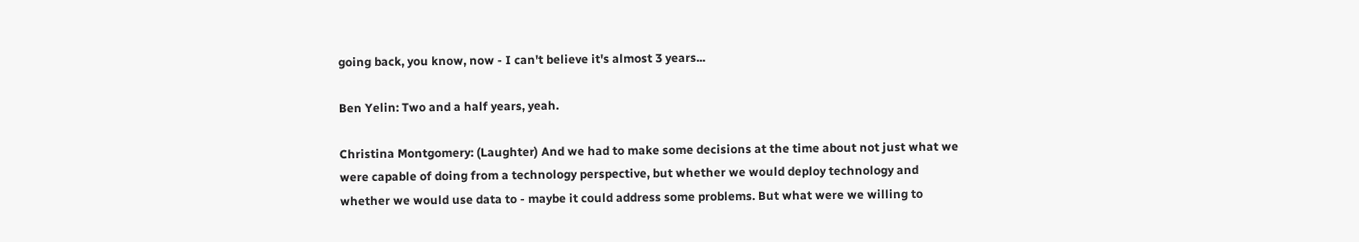going back, you know, now - I can't believe it's almost 3 years...

Ben Yelin: Two and a half years, yeah.

Christina Montgomery: (Laughter) And we had to make some decisions at the time about not just what we were capable of doing from a technology perspective, but whether we would deploy technology and whether we would use data to - maybe it could address some problems. But what were we willing to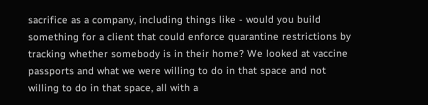sacrifice as a company, including things like - would you build something for a client that could enforce quarantine restrictions by tracking whether somebody is in their home? We looked at vaccine passports and what we were willing to do in that space and not willing to do in that space, all with a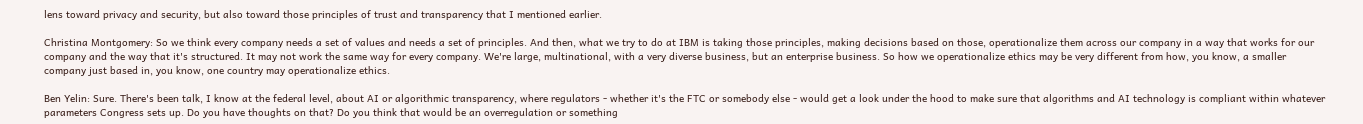lens toward privacy and security, but also toward those principles of trust and transparency that I mentioned earlier.

Christina Montgomery: So we think every company needs a set of values and needs a set of principles. And then, what we try to do at IBM is taking those principles, making decisions based on those, operationalize them across our company in a way that works for our company and the way that it's structured. It may not work the same way for every company. We're large, multinational, with a very diverse business, but an enterprise business. So how we operationalize ethics may be very different from how, you know, a smaller company just based in, you know, one country may operationalize ethics.

Ben Yelin: Sure. There's been talk, I know at the federal level, about AI or algorithmic transparency, where regulators - whether it's the FTC or somebody else - would get a look under the hood to make sure that algorithms and AI technology is compliant within whatever parameters Congress sets up. Do you have thoughts on that? Do you think that would be an overregulation or something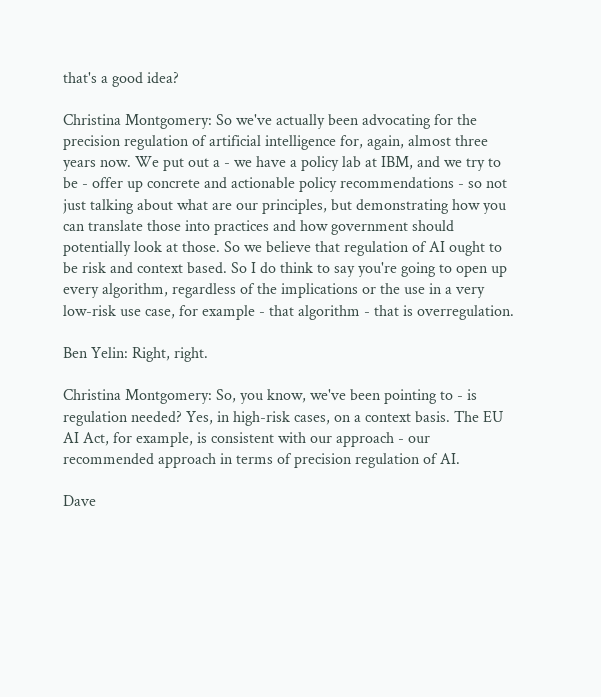that's a good idea?

Christina Montgomery: So we've actually been advocating for the precision regulation of artificial intelligence for, again, almost three years now. We put out a - we have a policy lab at IBM, and we try to be - offer up concrete and actionable policy recommendations - so not just talking about what are our principles, but demonstrating how you can translate those into practices and how government should potentially look at those. So we believe that regulation of AI ought to be risk and context based. So I do think to say you're going to open up every algorithm, regardless of the implications or the use in a very low-risk use case, for example - that algorithm - that is overregulation.

Ben Yelin: Right, right.

Christina Montgomery: So, you know, we've been pointing to - is regulation needed? Yes, in high-risk cases, on a context basis. The EU AI Act, for example, is consistent with our approach - our recommended approach in terms of precision regulation of AI.

Dave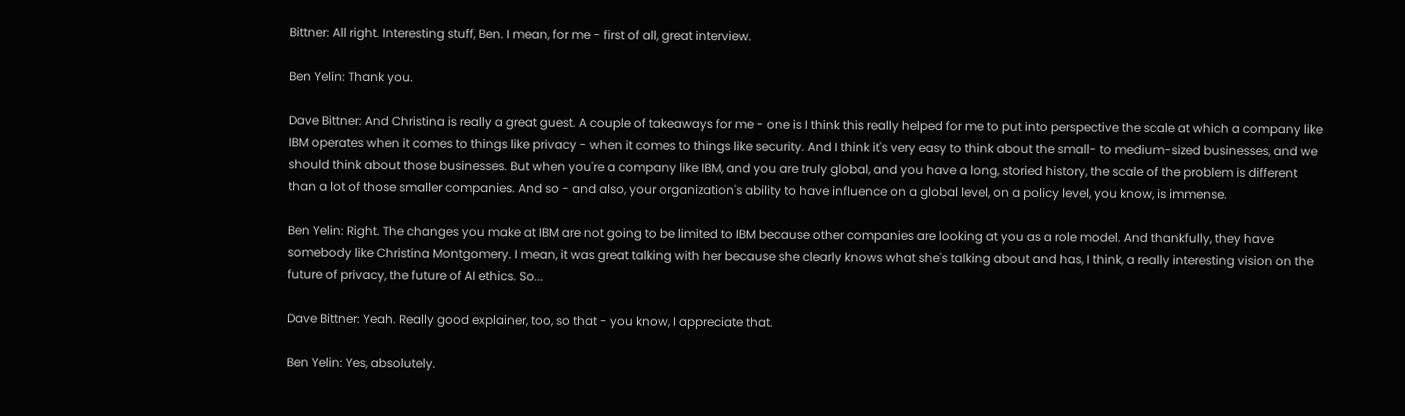Bittner: All right. Interesting stuff, Ben. I mean, for me - first of all, great interview.

Ben Yelin: Thank you.

Dave Bittner: And Christina is really a great guest. A couple of takeaways for me - one is I think this really helped for me to put into perspective the scale at which a company like IBM operates when it comes to things like privacy - when it comes to things like security. And I think it's very easy to think about the small- to medium-sized businesses, and we should think about those businesses. But when you're a company like IBM, and you are truly global, and you have a long, storied history, the scale of the problem is different than a lot of those smaller companies. And so - and also, your organization's ability to have influence on a global level, on a policy level, you know, is immense.

Ben Yelin: Right. The changes you make at IBM are not going to be limited to IBM because other companies are looking at you as a role model. And thankfully, they have somebody like Christina Montgomery. I mean, it was great talking with her because she clearly knows what she's talking about and has, I think, a really interesting vision on the future of privacy, the future of AI ethics. So...

Dave Bittner: Yeah. Really good explainer, too, so that - you know, I appreciate that.

Ben Yelin: Yes, absolutely.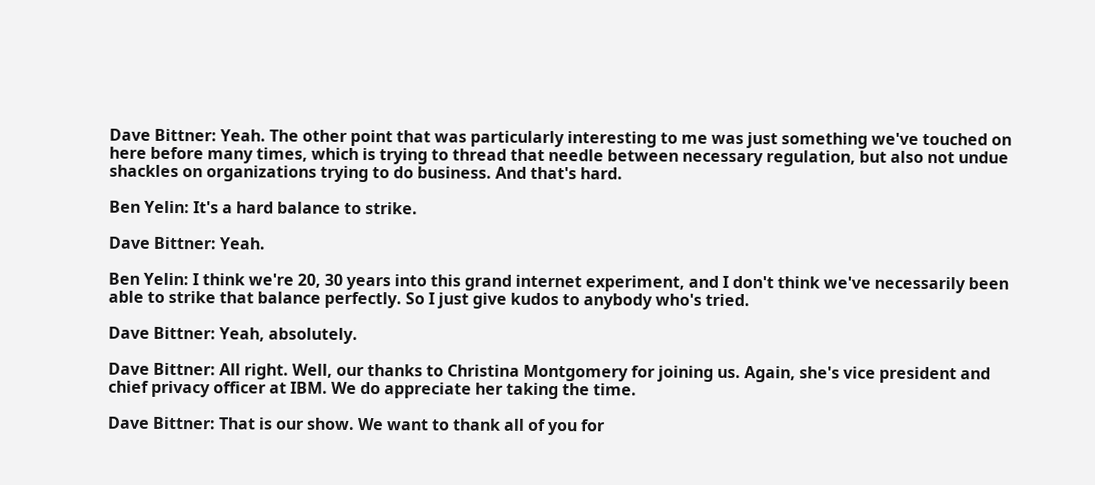Dave Bittner: Yeah. The other point that was particularly interesting to me was just something we've touched on here before many times, which is trying to thread that needle between necessary regulation, but also not undue shackles on organizations trying to do business. And that's hard.

Ben Yelin: It's a hard balance to strike.

Dave Bittner: Yeah.

Ben Yelin: I think we're 20, 30 years into this grand internet experiment, and I don't think we've necessarily been able to strike that balance perfectly. So I just give kudos to anybody who's tried.

Dave Bittner: Yeah, absolutely.

Dave Bittner: All right. Well, our thanks to Christina Montgomery for joining us. Again, she's vice president and chief privacy officer at IBM. We do appreciate her taking the time.

Dave Bittner: That is our show. We want to thank all of you for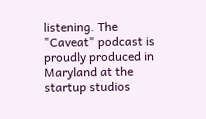listening. The "Caveat" podcast is proudly produced in Maryland at the startup studios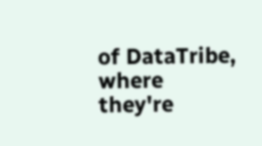of DataTribe, where they're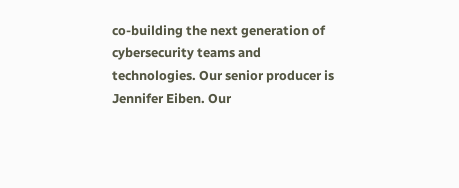co-building the next generation of cybersecurity teams and technologies. Our senior producer is Jennifer Eiben. Our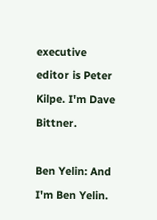executive editor is Peter Kilpe. I'm Dave Bittner.

Ben Yelin: And I'm Ben Yelin.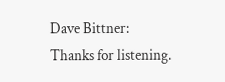Dave Bittner: Thanks for listening.